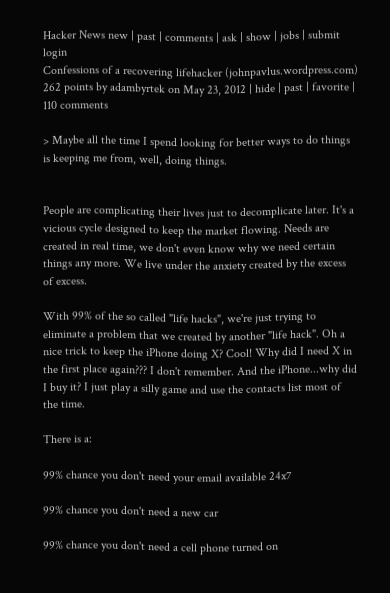Hacker News new | past | comments | ask | show | jobs | submit login
Confessions of a recovering lifehacker (johnpavlus.wordpress.com)
262 points by adambyrtek on May 23, 2012 | hide | past | favorite | 110 comments

> Maybe all the time I spend looking for better ways to do things is keeping me from, well, doing things.


People are complicating their lives just to decomplicate later. It's a vicious cycle designed to keep the market flowing. Needs are created in real time, we don't even know why we need certain things any more. We live under the anxiety created by the excess of excess.

With 99% of the so called "life hacks", we're just trying to eliminate a problem that we created by another "life hack". Oh a nice trick to keep the iPhone doing X? Cool! Why did I need X in the first place again??? I don't remember. And the iPhone...why did I buy it? I just play a silly game and use the contacts list most of the time.

There is a:

99% chance you don't need your email available 24x7

99% chance you don't need a new car

99% chance you don't need a cell phone turned on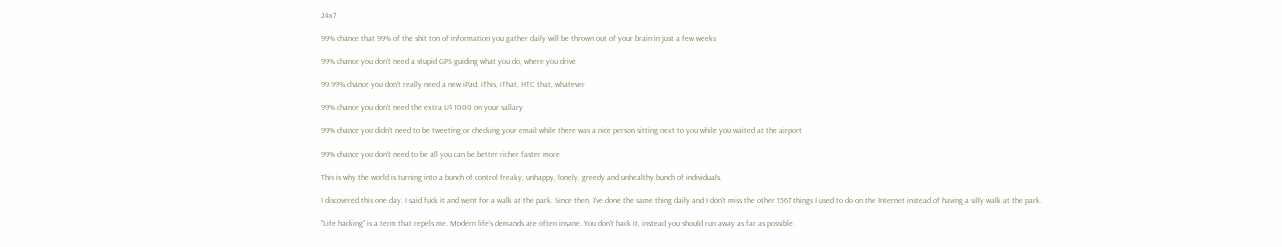24x7

99% chance that 99% of the shit ton of information you gather daily will be thrown out of your brain in just a few weeks

99% chance you don't need a stupid GPS guiding what you do, where you drive

99.99% chance you don't really need a new iPad, iThis, iThat, HTC that, whatever

99% chance you don't need the extra U$ 1000 on your sallary

99% chance you didn't need to be tweeting or checking your email while there was a nice person sitting next to you while you waited at the airport

99% chance you don't need to be all you can be better richer faster more

This is why the world is turning into a bunch of control freaky, unhappy, lonely, greedy and unhealthy bunch of individuals.

I discovered this one day. I said fuck it and went for a walk at the park. Since then, I've done the same thing daily and I don't miss the other 1567 things I used to do on the Internet instead of having a silly walk at the park.

"Life hacking" is a term that repels me. Modern life's demands are often insane. You don't hack it, instead you should run away as far as possible.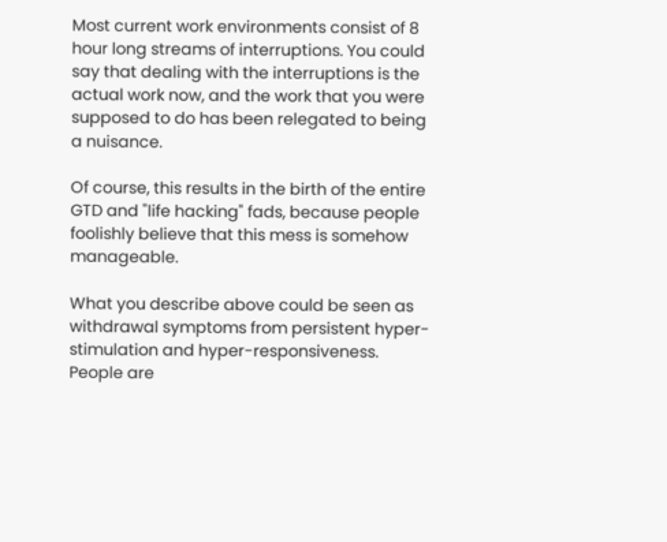Most current work environments consist of 8 hour long streams of interruptions. You could say that dealing with the interruptions is the actual work now, and the work that you were supposed to do has been relegated to being a nuisance.

Of course, this results in the birth of the entire GTD and "life hacking" fads, because people foolishly believe that this mess is somehow manageable.

What you describe above could be seen as withdrawal symptoms from persistent hyper-stimulation and hyper-responsiveness. People are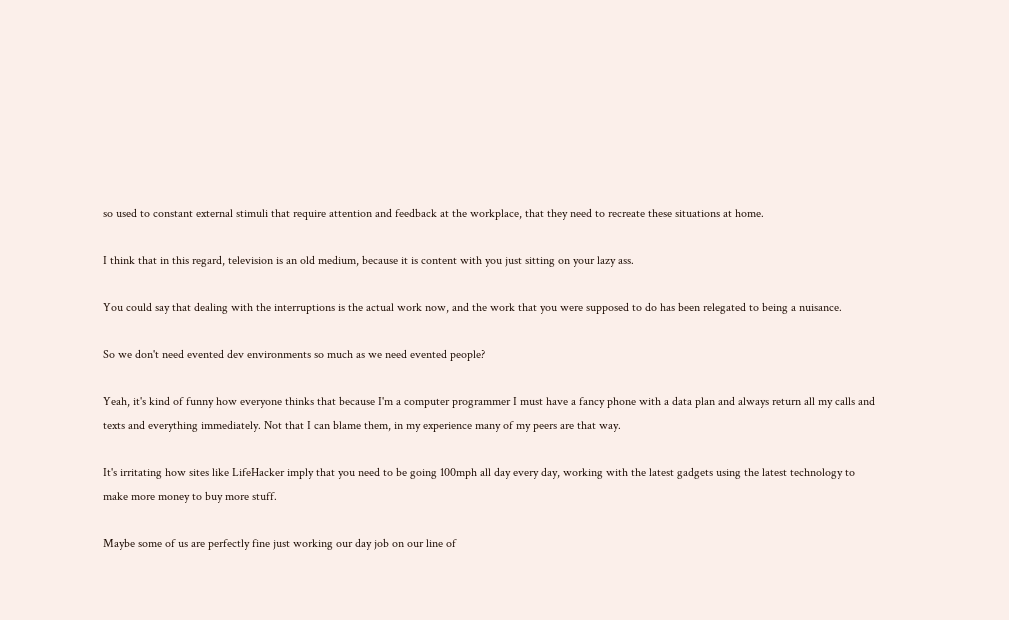so used to constant external stimuli that require attention and feedback at the workplace, that they need to recreate these situations at home.

I think that in this regard, television is an old medium, because it is content with you just sitting on your lazy ass.

You could say that dealing with the interruptions is the actual work now, and the work that you were supposed to do has been relegated to being a nuisance.

So we don't need evented dev environments so much as we need evented people?

Yeah, it's kind of funny how everyone thinks that because I'm a computer programmer I must have a fancy phone with a data plan and always return all my calls and texts and everything immediately. Not that I can blame them, in my experience many of my peers are that way.

It's irritating how sites like LifeHacker imply that you need to be going 100mph all day every day, working with the latest gadgets using the latest technology to make more money to buy more stuff.

Maybe some of us are perfectly fine just working our day job on our line of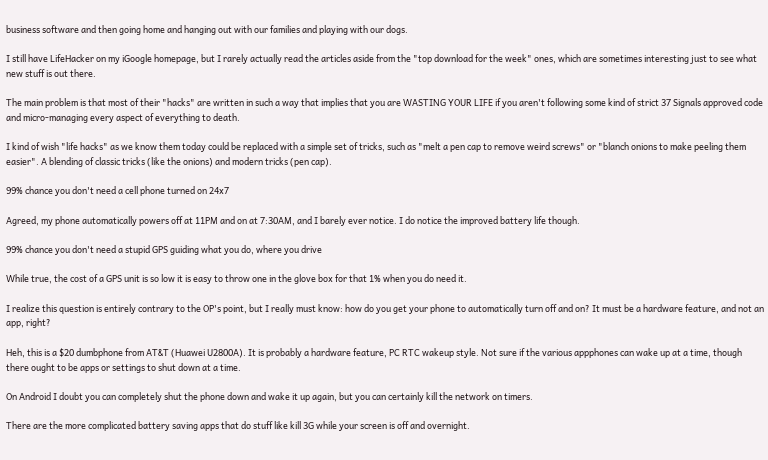business software and then going home and hanging out with our families and playing with our dogs.

I still have LifeHacker on my iGoogle homepage, but I rarely actually read the articles aside from the "top download for the week" ones, which are sometimes interesting just to see what new stuff is out there.

The main problem is that most of their "hacks" are written in such a way that implies that you are WASTING YOUR LIFE if you aren't following some kind of strict 37 Signals approved code and micro-managing every aspect of everything to death.

I kind of wish "life hacks" as we know them today could be replaced with a simple set of tricks, such as "melt a pen cap to remove weird screws" or "blanch onions to make peeling them easier". A blending of classic tricks (like the onions) and modern tricks (pen cap).

99% chance you don't need a cell phone turned on 24x7

Agreed, my phone automatically powers off at 11PM and on at 7:30AM, and I barely ever notice. I do notice the improved battery life though.

99% chance you don't need a stupid GPS guiding what you do, where you drive

While true, the cost of a GPS unit is so low it is easy to throw one in the glove box for that 1% when you do need it.

I realize this question is entirely contrary to the OP's point, but I really must know: how do you get your phone to automatically turn off and on? It must be a hardware feature, and not an app, right?

Heh, this is a $20 dumbphone from AT&T (Huawei U2800A). It is probably a hardware feature, PC RTC wakeup style. Not sure if the various appphones can wake up at a time, though there ought to be apps or settings to shut down at a time.

On Android I doubt you can completely shut the phone down and wake it up again, but you can certainly kill the network on timers.

There are the more complicated battery saving apps that do stuff like kill 3G while your screen is off and overnight.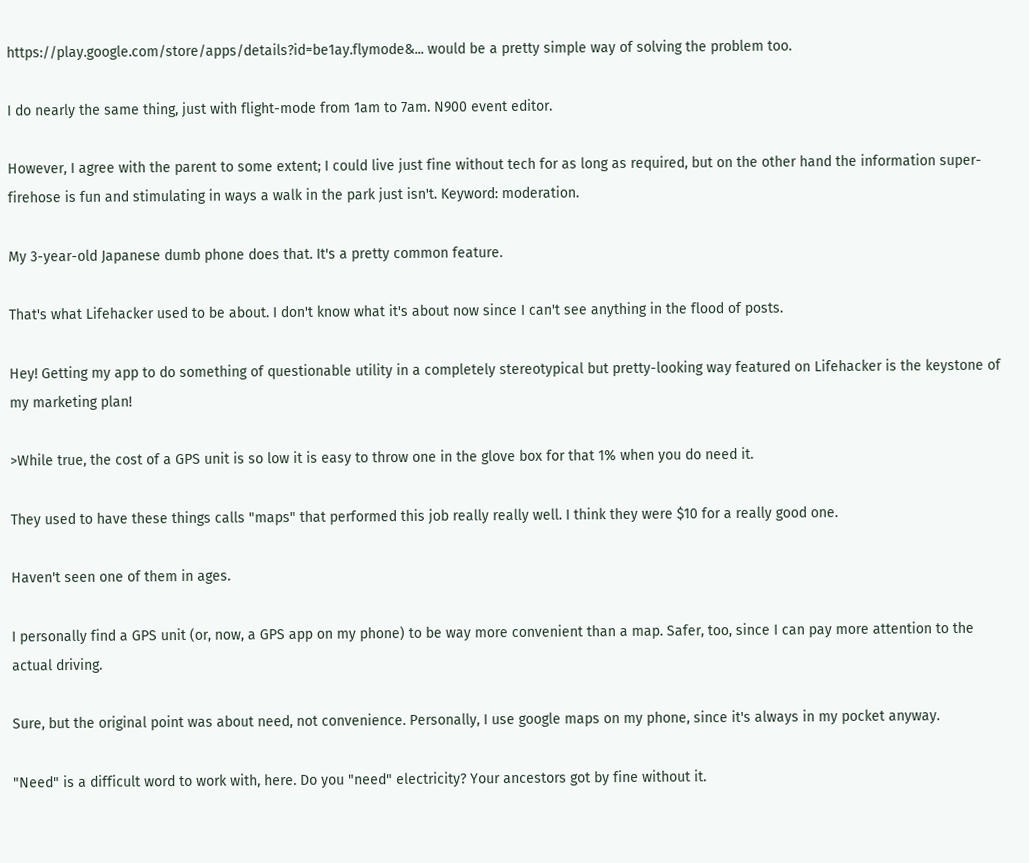https://play.google.com/store/apps/details?id=be1ay.flymode&... would be a pretty simple way of solving the problem too.

I do nearly the same thing, just with flight-mode from 1am to 7am. N900 event editor.

However, I agree with the parent to some extent; I could live just fine without tech for as long as required, but on the other hand the information super-firehose is fun and stimulating in ways a walk in the park just isn't. Keyword: moderation.

My 3-year-old Japanese dumb phone does that. It's a pretty common feature.

That's what Lifehacker used to be about. I don't know what it's about now since I can't see anything in the flood of posts.

Hey! Getting my app to do something of questionable utility in a completely stereotypical but pretty-looking way featured on Lifehacker is the keystone of my marketing plan!

>While true, the cost of a GPS unit is so low it is easy to throw one in the glove box for that 1% when you do need it.

They used to have these things calls "maps" that performed this job really really well. I think they were $10 for a really good one.

Haven't seen one of them in ages.

I personally find a GPS unit (or, now, a GPS app on my phone) to be way more convenient than a map. Safer, too, since I can pay more attention to the actual driving.

Sure, but the original point was about need, not convenience. Personally, I use google maps on my phone, since it's always in my pocket anyway.

"Need" is a difficult word to work with, here. Do you "need" electricity? Your ancestors got by fine without it.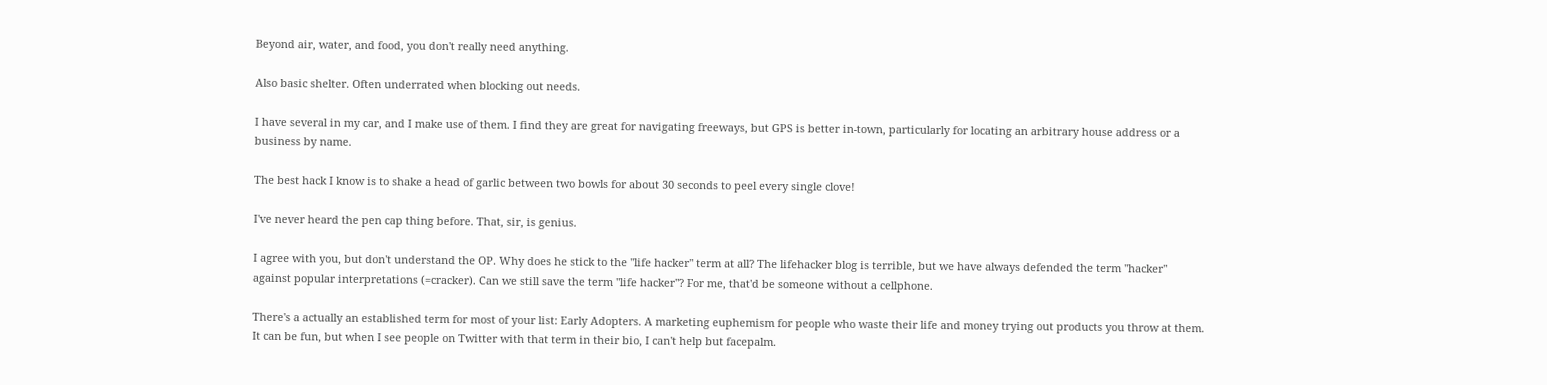Beyond air, water, and food, you don't really need anything.

Also basic shelter. Often underrated when blocking out needs.

I have several in my car, and I make use of them. I find they are great for navigating freeways, but GPS is better in-town, particularly for locating an arbitrary house address or a business by name.

The best hack I know is to shake a head of garlic between two bowls for about 30 seconds to peel every single clove!

I've never heard the pen cap thing before. That, sir, is genius.

I agree with you, but don't understand the OP. Why does he stick to the "life hacker" term at all? The lifehacker blog is terrible, but we have always defended the term "hacker" against popular interpretations (=cracker). Can we still save the term "life hacker"? For me, that'd be someone without a cellphone.

There's a actually an established term for most of your list: Early Adopters. A marketing euphemism for people who waste their life and money trying out products you throw at them. It can be fun, but when I see people on Twitter with that term in their bio, I can't help but facepalm.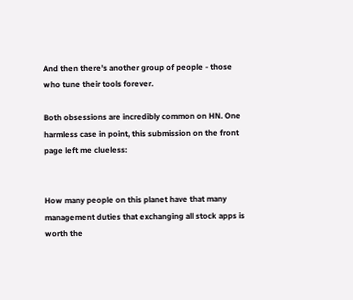And then there's another group of people - those who tune their tools forever.

Both obsessions are incredibly common on HN. One harmless case in point, this submission on the front page left me clueless:


How many people on this planet have that many management duties that exchanging all stock apps is worth the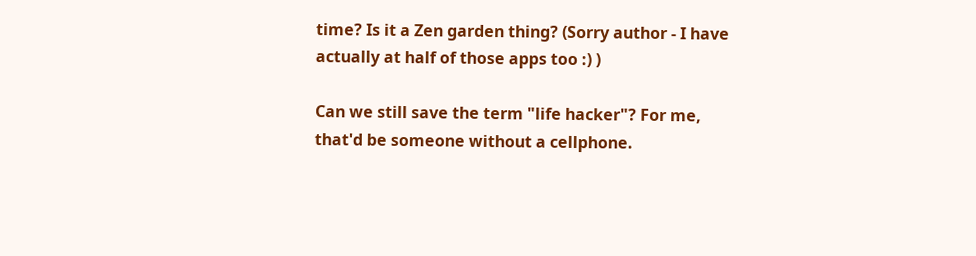time? Is it a Zen garden thing? (Sorry author - I have actually at half of those apps too :) )

Can we still save the term "life hacker"? For me, that'd be someone without a cellphone.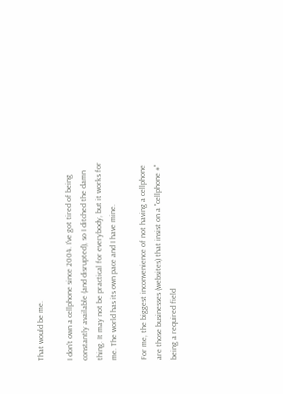That would be me.

I don't own a cellphone since 2004. I've got tired of being constantly available (and disrupted), so I ditched the damn thing. It may not be practical for everybody, but it works for me. The world has its own pace and I have mine.

For me, the biggest inconvenience of not having a cellphone are those businesses (websites) that insist on a "cellphone #" being a required field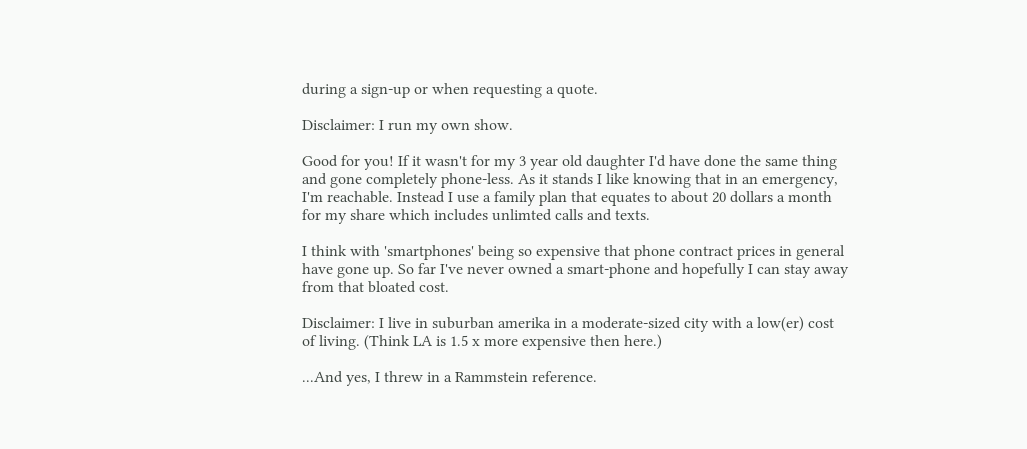during a sign-up or when requesting a quote.

Disclaimer: I run my own show.

Good for you! If it wasn't for my 3 year old daughter I'd have done the same thing and gone completely phone-less. As it stands I like knowing that in an emergency, I'm reachable. Instead I use a family plan that equates to about 20 dollars a month for my share which includes unlimted calls and texts.

I think with 'smartphones' being so expensive that phone contract prices in general have gone up. So far I've never owned a smart-phone and hopefully I can stay away from that bloated cost.

Disclaimer: I live in suburban amerika in a moderate-sized city with a low(er) cost of living. (Think LA is 1.5 x more expensive then here.)

...And yes, I threw in a Rammstein reference.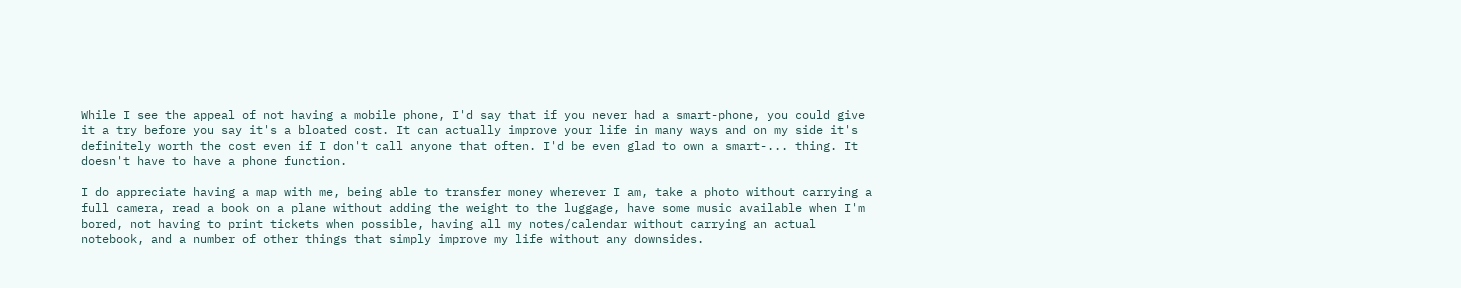While I see the appeal of not having a mobile phone, I'd say that if you never had a smart-phone, you could give it a try before you say it's a bloated cost. It can actually improve your life in many ways and on my side it's definitely worth the cost even if I don't call anyone that often. I'd be even glad to own a smart-... thing. It doesn't have to have a phone function.

I do appreciate having a map with me, being able to transfer money wherever I am, take a photo without carrying a full camera, read a book on a plane without adding the weight to the luggage, have some music available when I'm bored, not having to print tickets when possible, having all my notes/calendar without carrying an actual notebook, and a number of other things that simply improve my life without any downsides.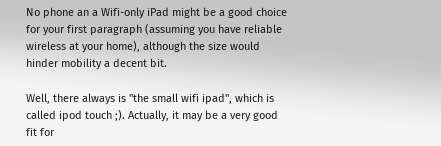No phone an a Wifi-only iPad might be a good choice for your first paragraph (assuming you have reliable wireless at your home), although the size would hinder mobility a decent bit.

Well, there always is "the small wifi ipad", which is called ipod touch ;). Actually, it may be a very good fit for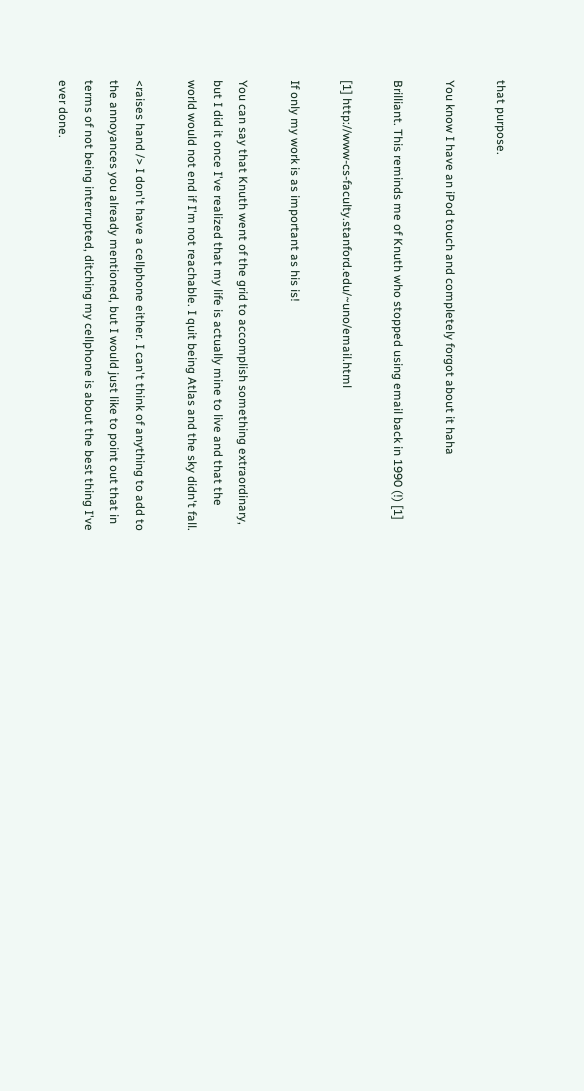that purpose.

You know I have an iPod touch and completely forgot about it haha

Brilliant. This reminds me of Knuth who stopped using email back in 1990 (!) [1]

[1] http://www-cs-faculty.stanford.edu/~uno/email.html

If only my work is as important as his is!

You can say that Knuth went of the grid to accomplish something extraordinary, but I did it once I've realized that my life is actually mine to live and that the world would not end if I'm not reachable. I quit being Atlas and the sky didn't fall.

<raises hand /> I don't have a cellphone either. I can't think of anything to add to the annoyances you already mentioned, but I would just like to point out that in terms of not being interrupted, ditching my cellphone is about the best thing I've ever done.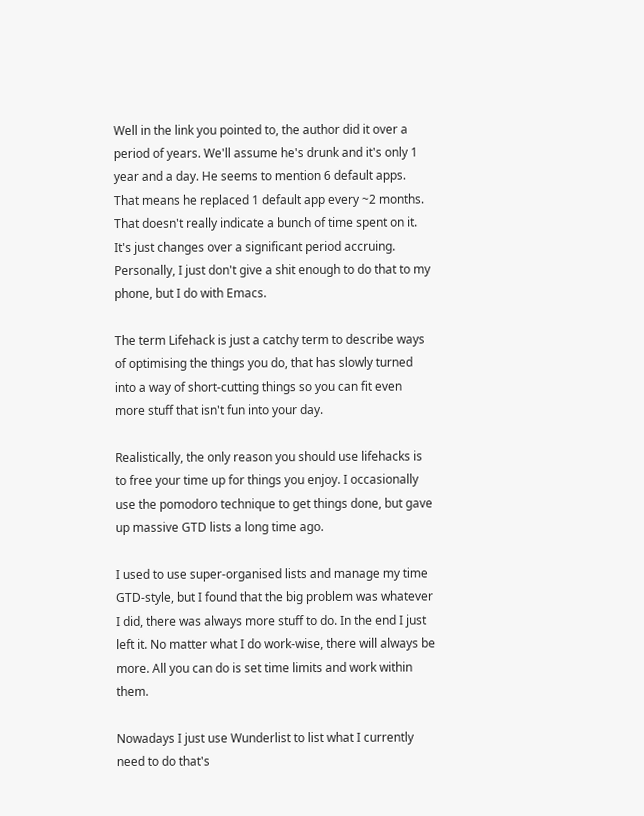Well in the link you pointed to, the author did it over a period of years. We'll assume he's drunk and it's only 1 year and a day. He seems to mention 6 default apps. That means he replaced 1 default app every ~2 months. That doesn't really indicate a bunch of time spent on it. It's just changes over a significant period accruing. Personally, I just don't give a shit enough to do that to my phone, but I do with Emacs.

The term Lifehack is just a catchy term to describe ways of optimising the things you do, that has slowly turned into a way of short-cutting things so you can fit even more stuff that isn't fun into your day.

Realistically, the only reason you should use lifehacks is to free your time up for things you enjoy. I occasionally use the pomodoro technique to get things done, but gave up massive GTD lists a long time ago.

I used to use super-organised lists and manage my time GTD-style, but I found that the big problem was whatever I did, there was always more stuff to do. In the end I just left it. No matter what I do work-wise, there will always be more. All you can do is set time limits and work within them.

Nowadays I just use Wunderlist to list what I currently need to do that's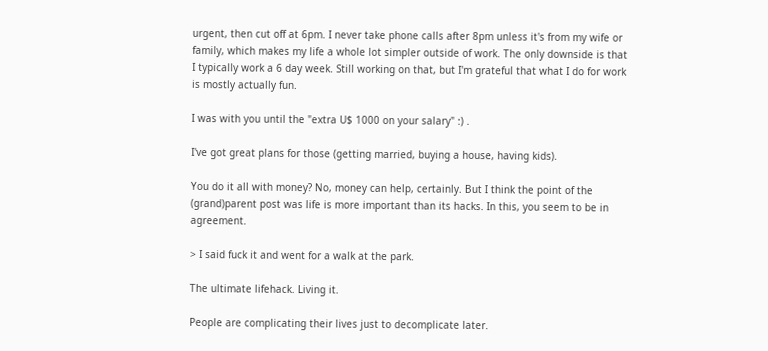urgent, then cut off at 6pm. I never take phone calls after 8pm unless it's from my wife or family, which makes my life a whole lot simpler outside of work. The only downside is that I typically work a 6 day week. Still working on that, but I'm grateful that what I do for work is mostly actually fun.

I was with you until the "extra U$ 1000 on your salary" :) .

I've got great plans for those (getting married, buying a house, having kids).

You do it all with money? No, money can help, certainly. But I think the point of the (grand)parent post was life is more important than its hacks. In this, you seem to be in agreement.

> I said fuck it and went for a walk at the park.

The ultimate lifehack. Living it.

People are complicating their lives just to decomplicate later.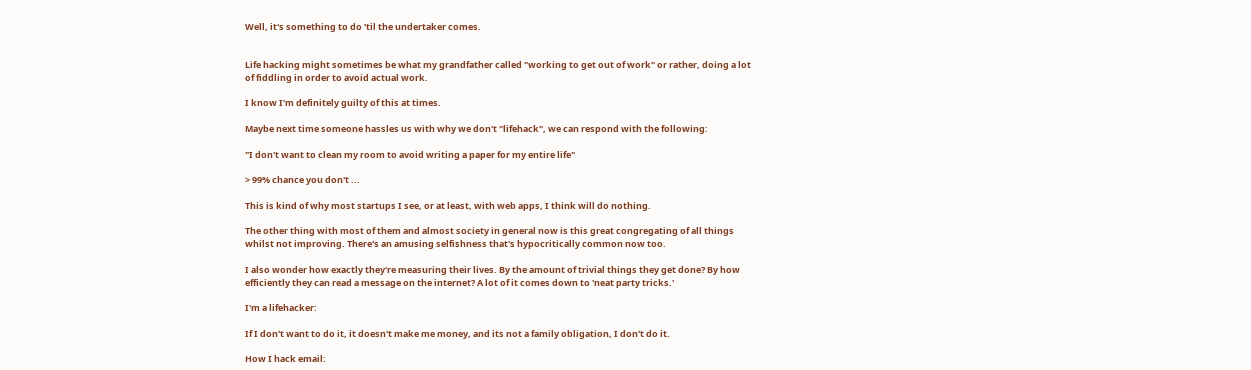Well, it's something to do 'til the undertaker comes.


Life hacking might sometimes be what my grandfather called "working to get out of work" or rather, doing a lot of fiddling in order to avoid actual work.

I know I'm definitely guilty of this at times.

Maybe next time someone hassles us with why we don't "lifehack", we can respond with the following:

"I don't want to clean my room to avoid writing a paper for my entire life"

> 99% chance you don't ...

This is kind of why most startups I see, or at least, with web apps, I think will do nothing.

The other thing with most of them and almost society in general now is this great congregating of all things whilst not improving. There's an amusing selfishness that's hypocritically common now too.

I also wonder how exactly they're measuring their lives. By the amount of trivial things they get done? By how efficiently they can read a message on the internet? A lot of it comes down to 'neat party tricks.'

I'm a lifehacker:

If I don't want to do it, it doesn't make me money, and its not a family obligation, I don't do it.

How I hack email: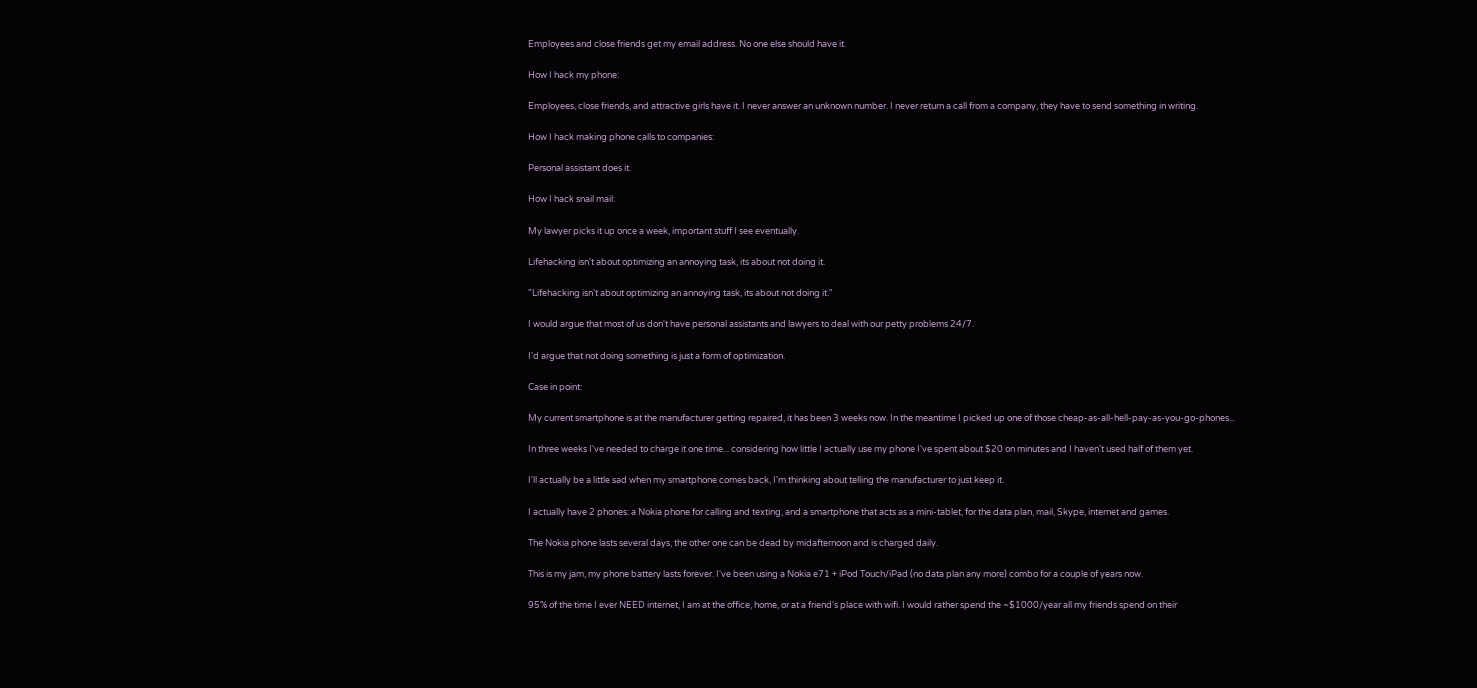Employees and close friends get my email address. No one else should have it.

How I hack my phone:

Employees, close friends, and attractive girls have it. I never answer an unknown number. I never return a call from a company, they have to send something in writing.

How I hack making phone calls to companies:

Personal assistant does it.

How I hack snail mail:

My lawyer picks it up once a week, important stuff I see eventually.

Lifehacking isn't about optimizing an annoying task, its about not doing it.

"Lifehacking isn't about optimizing an annoying task, its about not doing it."

I would argue that most of us don't have personal assistants and lawyers to deal with our petty problems 24/7.

I'd argue that not doing something is just a form of optimization.

Case in point:

My current smartphone is at the manufacturer getting repaired, it has been 3 weeks now. In the meantime I picked up one of those cheap-as-all-hell-pay-as-you-go-phones...

In three weeks I've needed to charge it one time... considering how little I actually use my phone I've spent about $20 on minutes and I haven't used half of them yet.

I'll actually be a little sad when my smartphone comes back, I'm thinking about telling the manufacturer to just keep it.

I actually have 2 phones: a Nokia phone for calling and texting, and a smartphone that acts as a mini-tablet, for the data plan, mail, Skype, internet and games.

The Nokia phone lasts several days, the other one can be dead by midafternoon and is charged daily.

This is my jam, my phone battery lasts forever. I've been using a Nokia e71 + iPod Touch/iPad (no data plan any more) combo for a couple of years now.

95% of the time I ever NEED internet, I am at the office, home, or at a friend's place with wifi. I would rather spend the ~$1000/year all my friends spend on their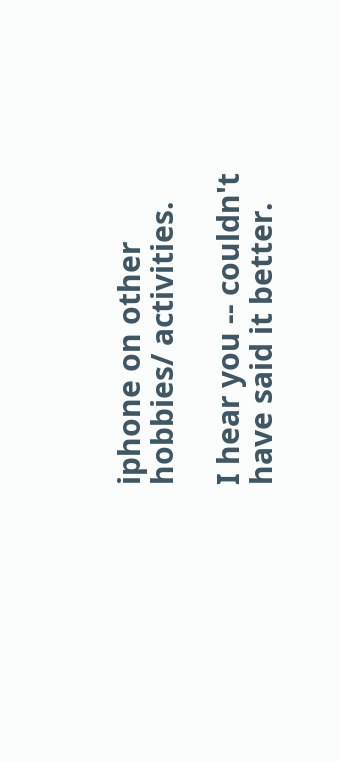iphone on other hobbies/ activities.

I hear you -- couldn't have said it better.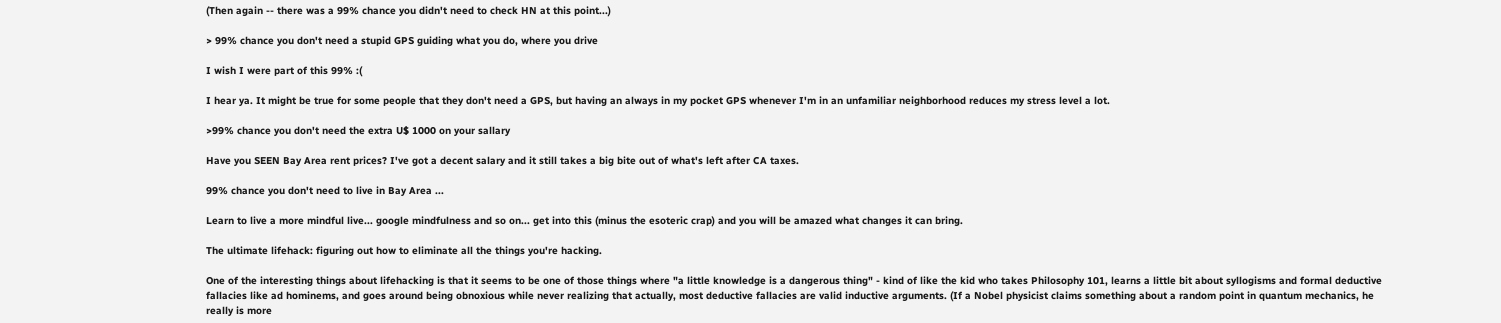(Then again -- there was a 99% chance you didn't need to check HN at this point...)

> 99% chance you don't need a stupid GPS guiding what you do, where you drive

I wish I were part of this 99% :(

I hear ya. It might be true for some people that they don't need a GPS, but having an always in my pocket GPS whenever I'm in an unfamiliar neighborhood reduces my stress level a lot.

>99% chance you don't need the extra U$ 1000 on your sallary

Have you SEEN Bay Area rent prices? I've got a decent salary and it still takes a big bite out of what's left after CA taxes.

99% chance you don't need to live in Bay Area ...

Learn to live a more mindful live... google mindfulness and so on... get into this (minus the esoteric crap) and you will be amazed what changes it can bring.

The ultimate lifehack: figuring out how to eliminate all the things you're hacking.

One of the interesting things about lifehacking is that it seems to be one of those things where "a little knowledge is a dangerous thing" - kind of like the kid who takes Philosophy 101, learns a little bit about syllogisms and formal deductive fallacies like ad hominems, and goes around being obnoxious while never realizing that actually, most deductive fallacies are valid inductive arguments. (If a Nobel physicist claims something about a random point in quantum mechanics, he really is more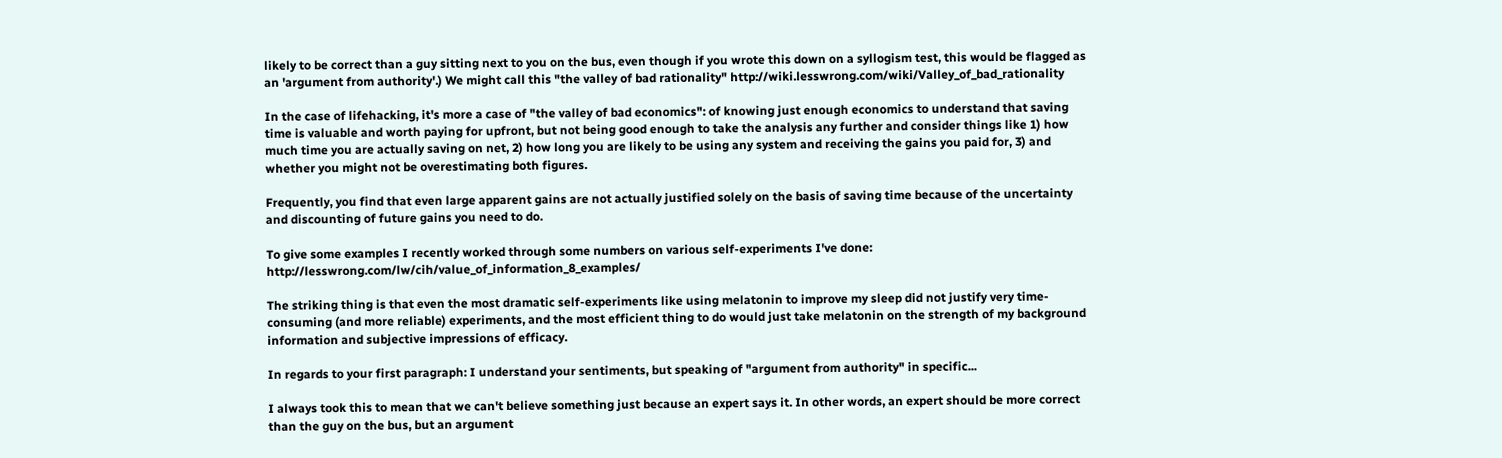likely to be correct than a guy sitting next to you on the bus, even though if you wrote this down on a syllogism test, this would be flagged as an 'argument from authority'.) We might call this "the valley of bad rationality" http://wiki.lesswrong.com/wiki/Valley_of_bad_rationality

In the case of lifehacking, it's more a case of "the valley of bad economics": of knowing just enough economics to understand that saving time is valuable and worth paying for upfront, but not being good enough to take the analysis any further and consider things like 1) how much time you are actually saving on net, 2) how long you are likely to be using any system and receiving the gains you paid for, 3) and whether you might not be overestimating both figures.

Frequently, you find that even large apparent gains are not actually justified solely on the basis of saving time because of the uncertainty and discounting of future gains you need to do.

To give some examples I recently worked through some numbers on various self-experiments I've done: http://lesswrong.com/lw/cih/value_of_information_8_examples/

The striking thing is that even the most dramatic self-experiments like using melatonin to improve my sleep did not justify very time-consuming (and more reliable) experiments, and the most efficient thing to do would just take melatonin on the strength of my background information and subjective impressions of efficacy.

In regards to your first paragraph: I understand your sentiments, but speaking of "argument from authority" in specific...

I always took this to mean that we can't believe something just because an expert says it. In other words, an expert should be more correct than the guy on the bus, but an argument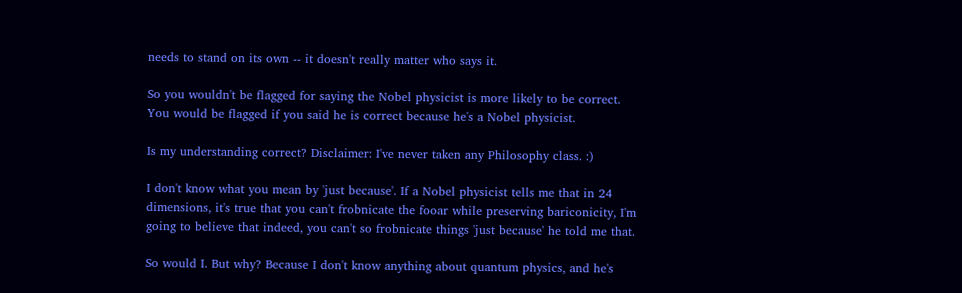needs to stand on its own -- it doesn't really matter who says it.

So you wouldn't be flagged for saying the Nobel physicist is more likely to be correct. You would be flagged if you said he is correct because he's a Nobel physicist.

Is my understanding correct? Disclaimer: I've never taken any Philosophy class. :)

I don't know what you mean by 'just because'. If a Nobel physicist tells me that in 24 dimensions, it's true that you can't frobnicate the fooar while preserving bariconicity, I'm going to believe that indeed, you can't so frobnicate things 'just because' he told me that.

So would I. But why? Because I don't know anything about quantum physics, and he's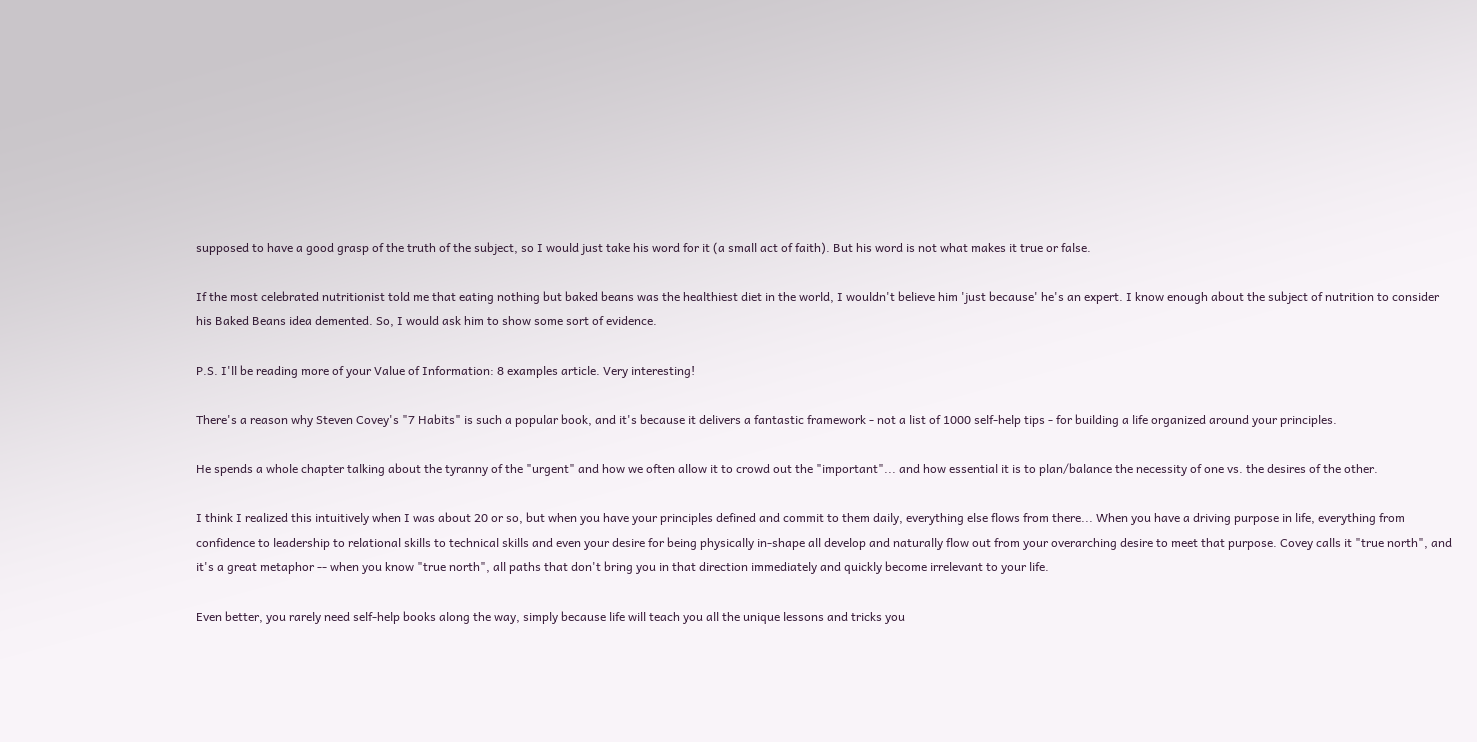supposed to have a good grasp of the truth of the subject, so I would just take his word for it (a small act of faith). But his word is not what makes it true or false.

If the most celebrated nutritionist told me that eating nothing but baked beans was the healthiest diet in the world, I wouldn't believe him 'just because' he's an expert. I know enough about the subject of nutrition to consider his Baked Beans idea demented. So, I would ask him to show some sort of evidence.

P.S. I'll be reading more of your Value of Information: 8 examples article. Very interesting!

There's a reason why Steven Covey's "7 Habits" is such a popular book, and it's because it delivers a fantastic framework - not a list of 1000 self-help tips - for building a life organized around your principles.

He spends a whole chapter talking about the tyranny of the "urgent" and how we often allow it to crowd out the "important"... and how essential it is to plan/balance the necessity of one vs. the desires of the other.

I think I realized this intuitively when I was about 20 or so, but when you have your principles defined and commit to them daily, everything else flows from there... When you have a driving purpose in life, everything from confidence to leadership to relational skills to technical skills and even your desire for being physically in-shape all develop and naturally flow out from your overarching desire to meet that purpose. Covey calls it "true north", and it's a great metaphor -- when you know "true north", all paths that don't bring you in that direction immediately and quickly become irrelevant to your life.

Even better, you rarely need self-help books along the way, simply because life will teach you all the unique lessons and tricks you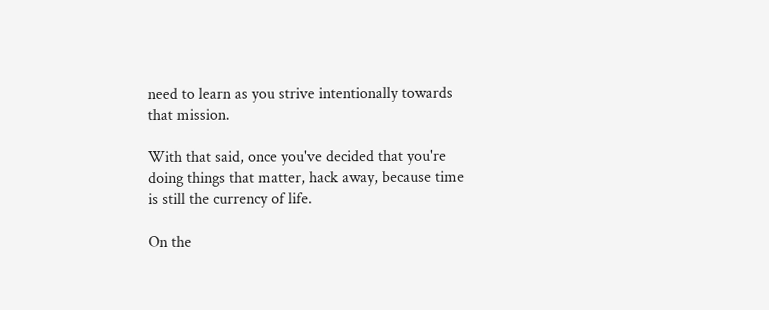need to learn as you strive intentionally towards that mission.

With that said, once you've decided that you're doing things that matter, hack away, because time is still the currency of life.

On the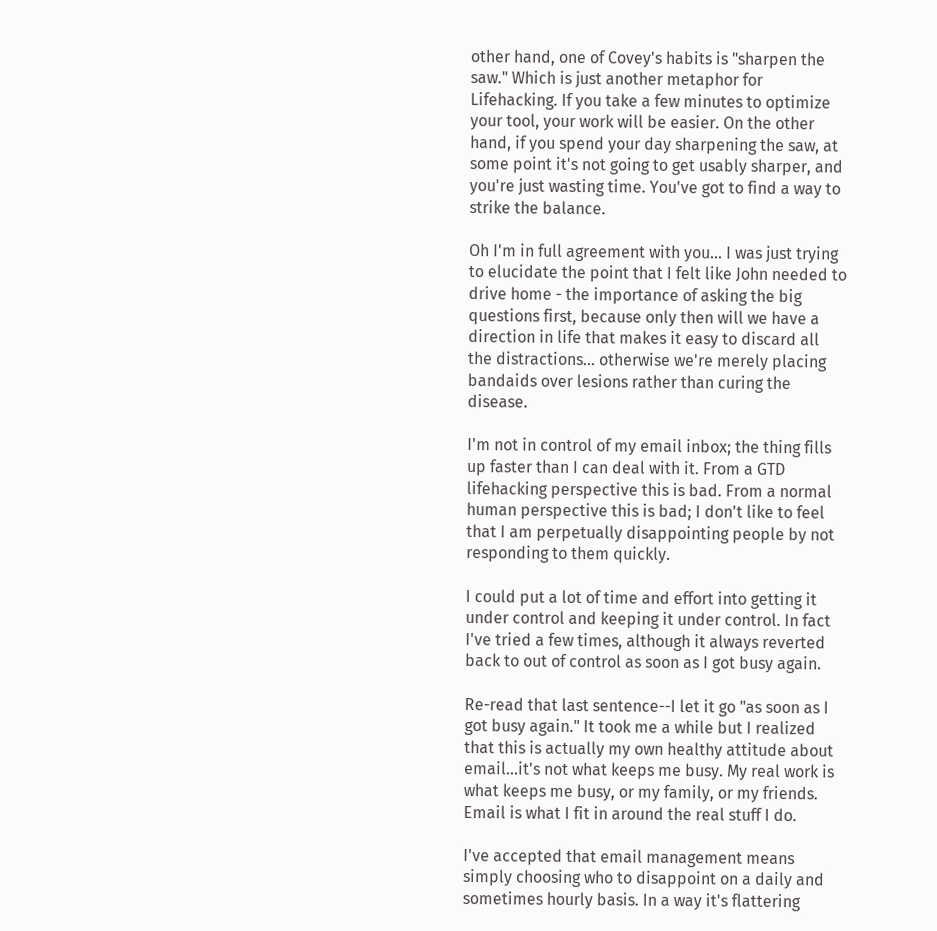other hand, one of Covey's habits is "sharpen the saw." Which is just another metaphor for Lifehacking. If you take a few minutes to optimize your tool, your work will be easier. On the other hand, if you spend your day sharpening the saw, at some point it's not going to get usably sharper, and you're just wasting time. You've got to find a way to strike the balance.

Oh I'm in full agreement with you... I was just trying to elucidate the point that I felt like John needed to drive home - the importance of asking the big questions first, because only then will we have a direction in life that makes it easy to discard all the distractions... otherwise we're merely placing bandaids over lesions rather than curing the disease.

I'm not in control of my email inbox; the thing fills up faster than I can deal with it. From a GTD lifehacking perspective this is bad. From a normal human perspective this is bad; I don't like to feel that I am perpetually disappointing people by not responding to them quickly.

I could put a lot of time and effort into getting it under control and keeping it under control. In fact I've tried a few times, although it always reverted back to out of control as soon as I got busy again.

Re-read that last sentence--I let it go "as soon as I got busy again." It took me a while but I realized that this is actually my own healthy attitude about email...it's not what keeps me busy. My real work is what keeps me busy, or my family, or my friends. Email is what I fit in around the real stuff I do.

I've accepted that email management means simply choosing who to disappoint on a daily and sometimes hourly basis. In a way it's flattering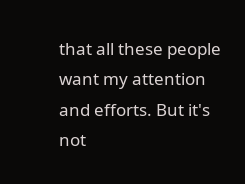that all these people want my attention and efforts. But it's not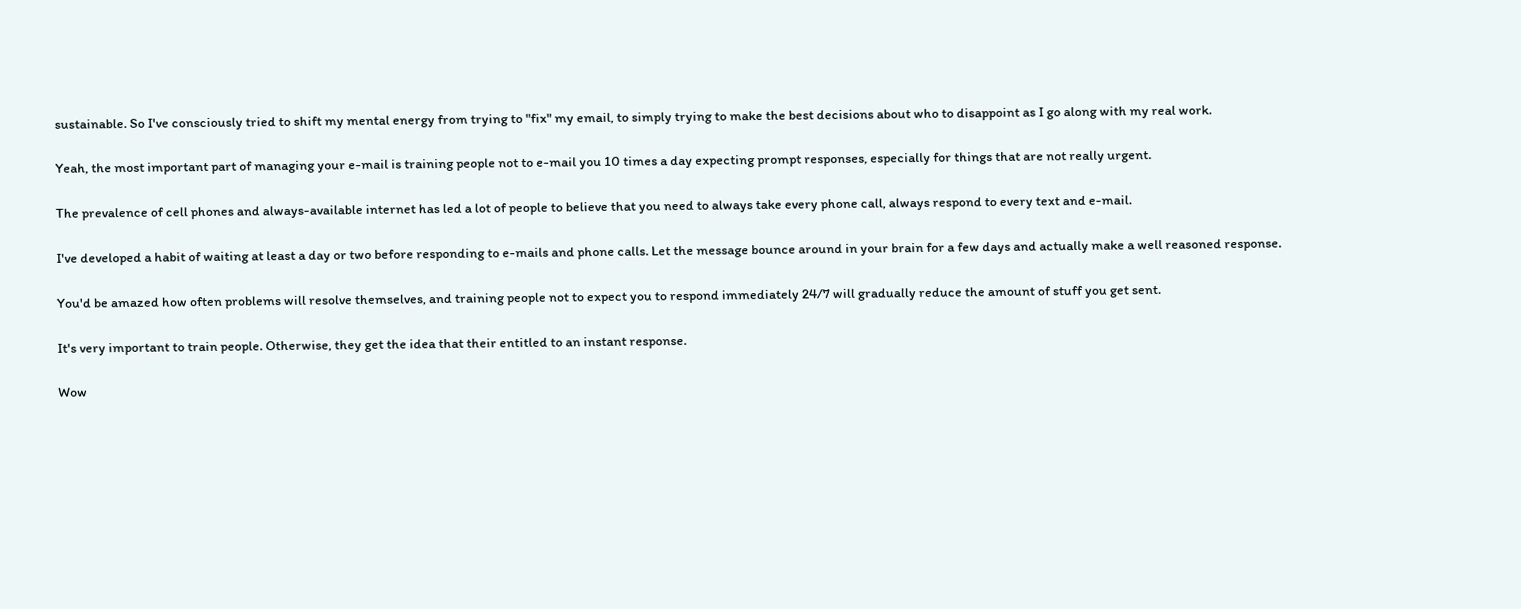sustainable. So I've consciously tried to shift my mental energy from trying to "fix" my email, to simply trying to make the best decisions about who to disappoint as I go along with my real work.

Yeah, the most important part of managing your e-mail is training people not to e-mail you 10 times a day expecting prompt responses, especially for things that are not really urgent.

The prevalence of cell phones and always-available internet has led a lot of people to believe that you need to always take every phone call, always respond to every text and e-mail.

I've developed a habit of waiting at least a day or two before responding to e-mails and phone calls. Let the message bounce around in your brain for a few days and actually make a well reasoned response.

You'd be amazed how often problems will resolve themselves, and training people not to expect you to respond immediately 24/7 will gradually reduce the amount of stuff you get sent.

It's very important to train people. Otherwise, they get the idea that their entitled to an instant response.

Wow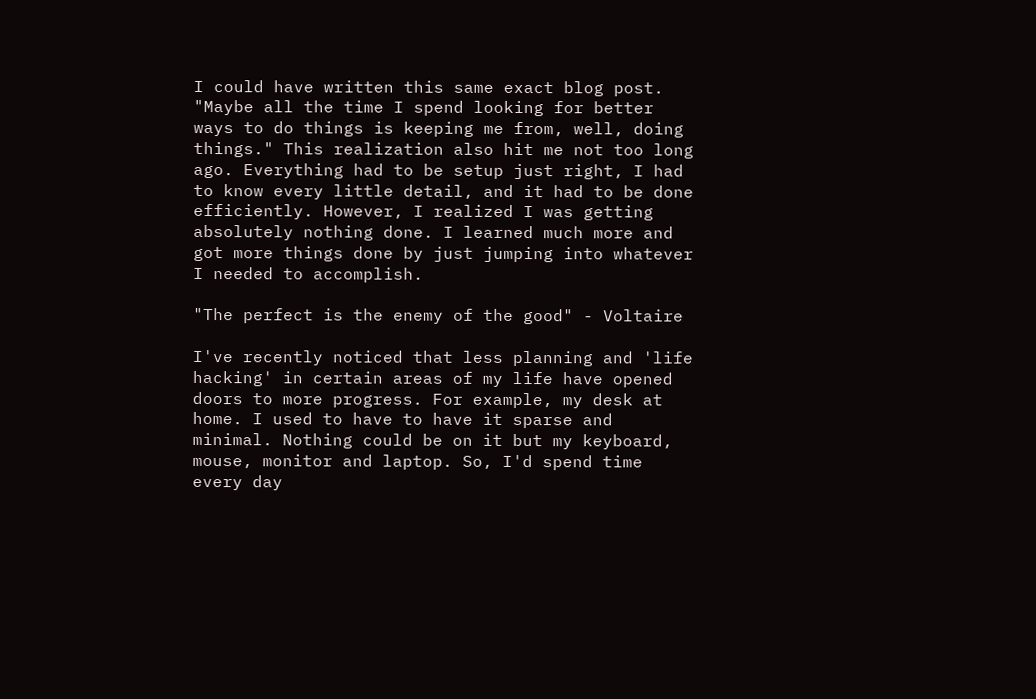I could have written this same exact blog post. "Maybe all the time I spend looking for better ways to do things is keeping me from, well, doing things." This realization also hit me not too long ago. Everything had to be setup just right, I had to know every little detail, and it had to be done efficiently. However, I realized I was getting absolutely nothing done. I learned much more and got more things done by just jumping into whatever I needed to accomplish.

"The perfect is the enemy of the good" - Voltaire

I've recently noticed that less planning and 'life hacking' in certain areas of my life have opened doors to more progress. For example, my desk at home. I used to have to have it sparse and minimal. Nothing could be on it but my keyboard, mouse, monitor and laptop. So, I'd spend time every day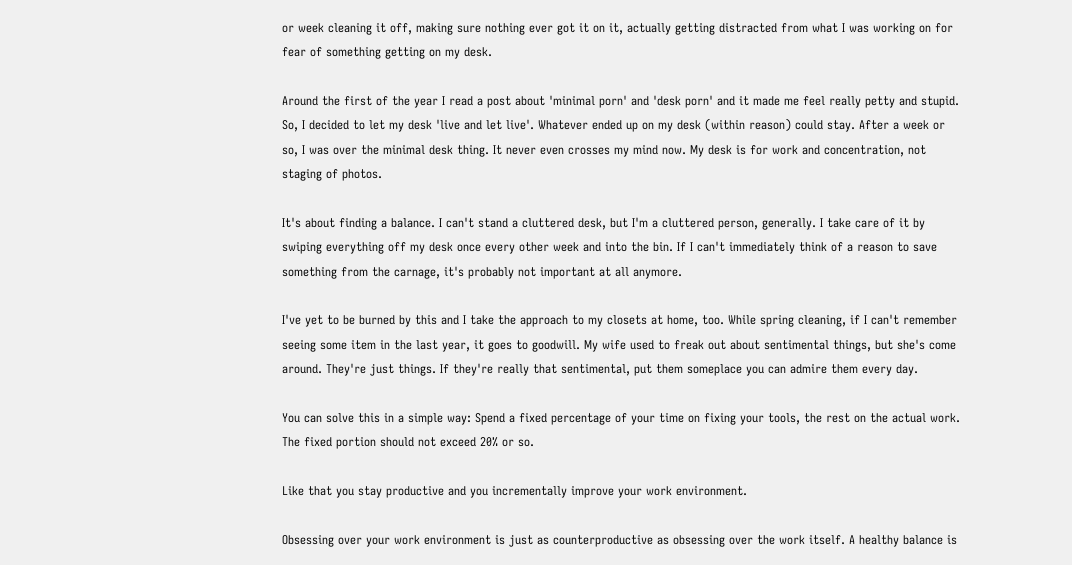or week cleaning it off, making sure nothing ever got it on it, actually getting distracted from what I was working on for fear of something getting on my desk.

Around the first of the year I read a post about 'minimal porn' and 'desk porn' and it made me feel really petty and stupid. So, I decided to let my desk 'live and let live'. Whatever ended up on my desk (within reason) could stay. After a week or so, I was over the minimal desk thing. It never even crosses my mind now. My desk is for work and concentration, not staging of photos.

It's about finding a balance. I can't stand a cluttered desk, but I'm a cluttered person, generally. I take care of it by swiping everything off my desk once every other week and into the bin. If I can't immediately think of a reason to save something from the carnage, it's probably not important at all anymore.

I've yet to be burned by this and I take the approach to my closets at home, too. While spring cleaning, if I can't remember seeing some item in the last year, it goes to goodwill. My wife used to freak out about sentimental things, but she's come around. They're just things. If they're really that sentimental, put them someplace you can admire them every day.

You can solve this in a simple way: Spend a fixed percentage of your time on fixing your tools, the rest on the actual work. The fixed portion should not exceed 20% or so.

Like that you stay productive and you incrementally improve your work environment.

Obsessing over your work environment is just as counterproductive as obsessing over the work itself. A healthy balance is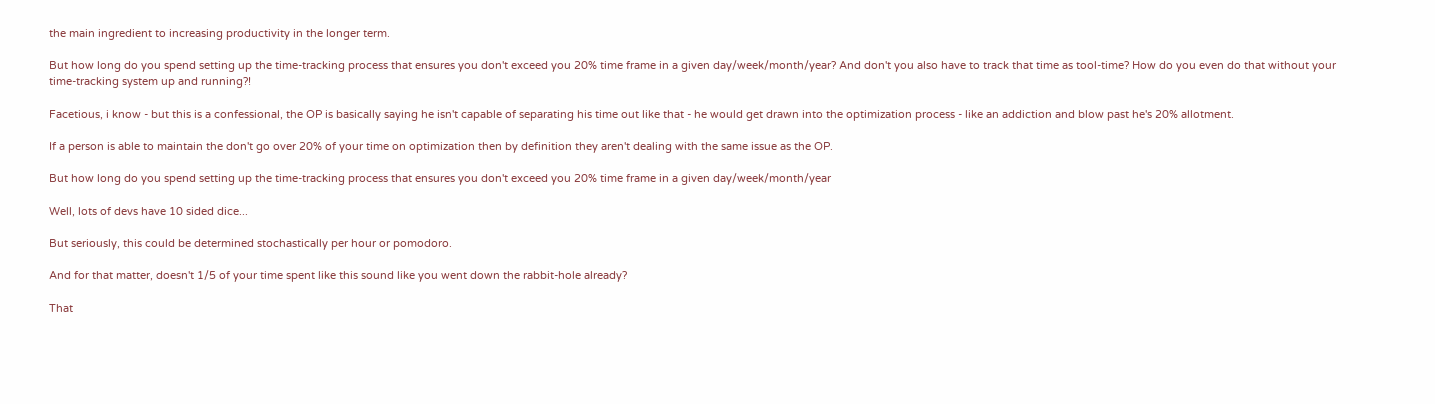the main ingredient to increasing productivity in the longer term.

But how long do you spend setting up the time-tracking process that ensures you don't exceed you 20% time frame in a given day/week/month/year? And don't you also have to track that time as tool-time? How do you even do that without your time-tracking system up and running?!

Facetious, i know - but this is a confessional, the OP is basically saying he isn't capable of separating his time out like that - he would get drawn into the optimization process - like an addiction and blow past he's 20% allotment.

If a person is able to maintain the don't go over 20% of your time on optimization then by definition they aren't dealing with the same issue as the OP.

But how long do you spend setting up the time-tracking process that ensures you don't exceed you 20% time frame in a given day/week/month/year

Well, lots of devs have 10 sided dice...

But seriously, this could be determined stochastically per hour or pomodoro.

And for that matter, doesn't 1/5 of your time spent like this sound like you went down the rabbit-hole already?

That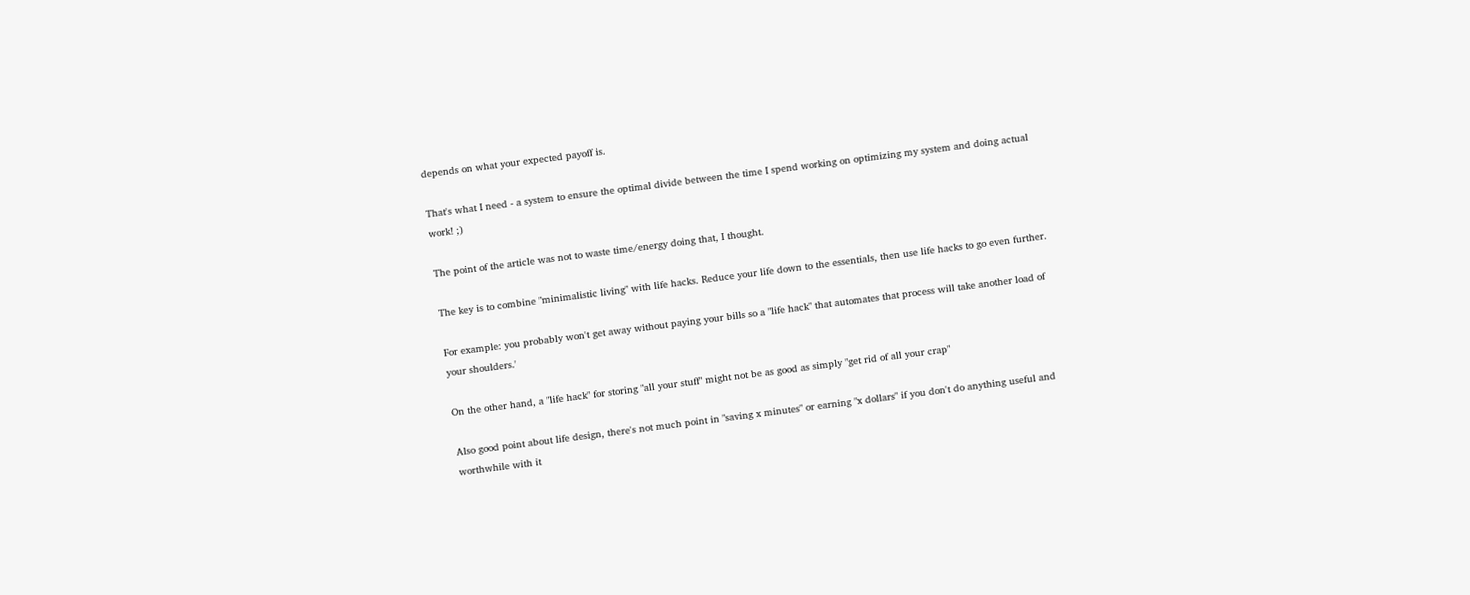depends on what your expected payoff is.

That's what I need - a system to ensure the optimal divide between the time I spend working on optimizing my system and doing actual work! ;)

The point of the article was not to waste time/energy doing that, I thought.

The key is to combine "minimalistic living" with life hacks. Reduce your life down to the essentials, then use life hacks to go even further.

For example: you probably won't get away without paying your bills so a "life hack" that automates that process will take another load of your shoulders.'

On the other hand, a "life hack" for storing "all your stuff" might not be as good as simply "get rid of all your crap"

Also good point about life design, there's not much point in "saving x minutes" or earning "x dollars" if you don't do anything useful and worthwhile with it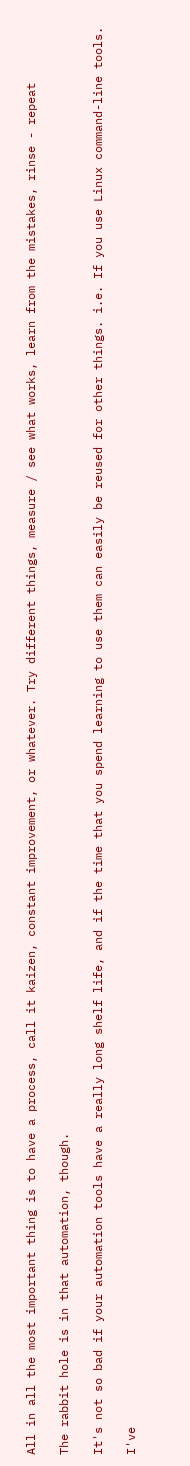All in all the most important thing is to have a process, call it kaizen, constant improvement, or whatever. Try different things, measure / see what works, learn from the mistakes, rinse - repeat

The rabbit hole is in that automation, though.

It's not so bad if your automation tools have a really long shelf life, and if the time that you spend learning to use them can easily be reused for other things. i.e. If you use Linux command-line tools.

I've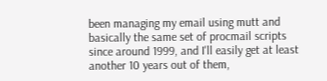been managing my email using mutt and basically the same set of procmail scripts since around 1999, and I'll easily get at least another 10 years out of them,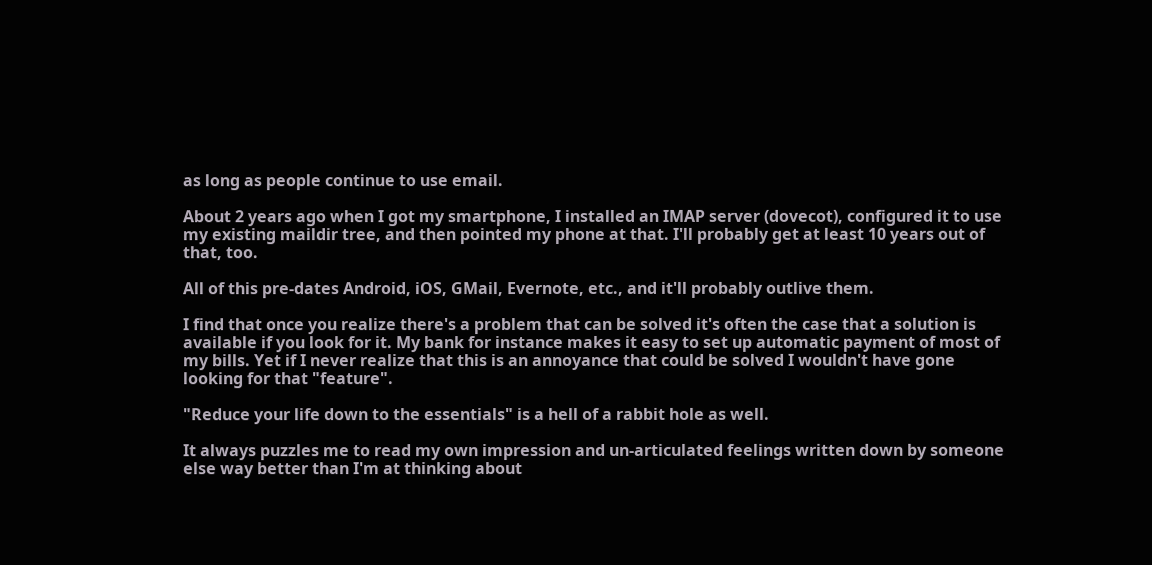as long as people continue to use email.

About 2 years ago when I got my smartphone, I installed an IMAP server (dovecot), configured it to use my existing maildir tree, and then pointed my phone at that. I'll probably get at least 10 years out of that, too.

All of this pre-dates Android, iOS, GMail, Evernote, etc., and it'll probably outlive them.

I find that once you realize there's a problem that can be solved it's often the case that a solution is available if you look for it. My bank for instance makes it easy to set up automatic payment of most of my bills. Yet if I never realize that this is an annoyance that could be solved I wouldn't have gone looking for that "feature".

"Reduce your life down to the essentials" is a hell of a rabbit hole as well.

It always puzzles me to read my own impression and un-articulated feelings written down by someone else way better than I'm at thinking about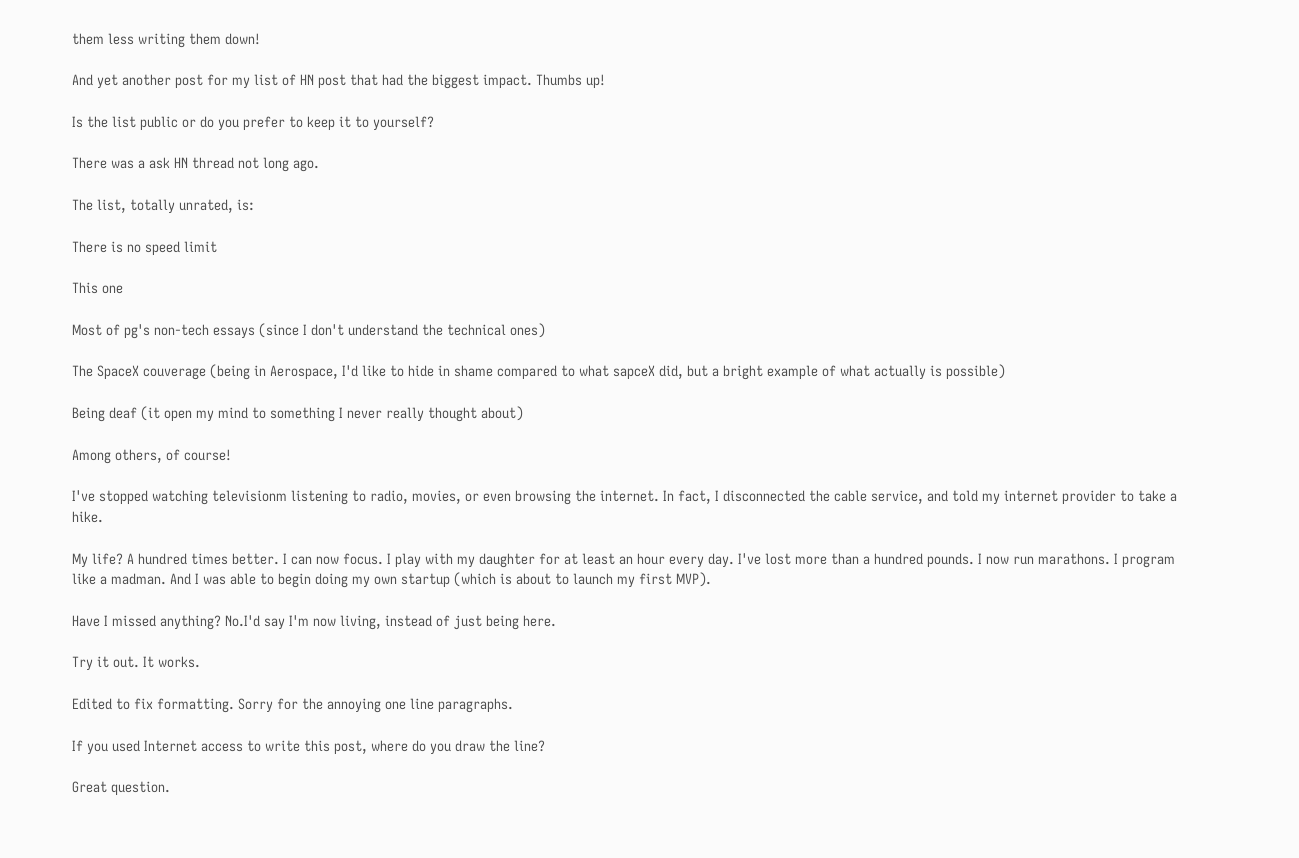them less writing them down!

And yet another post for my list of HN post that had the biggest impact. Thumbs up!

Is the list public or do you prefer to keep it to yourself?

There was a ask HN thread not long ago.

The list, totally unrated, is:

There is no speed limit

This one

Most of pg's non-tech essays (since I don't understand the technical ones)

The SpaceX couverage (being in Aerospace, I'd like to hide in shame compared to what sapceX did, but a bright example of what actually is possible)

Being deaf (it open my mind to something I never really thought about)

Among others, of course!

I've stopped watching televisionm listening to radio, movies, or even browsing the internet. In fact, I disconnected the cable service, and told my internet provider to take a hike.

My life? A hundred times better. I can now focus. I play with my daughter for at least an hour every day. I've lost more than a hundred pounds. I now run marathons. I program like a madman. And I was able to begin doing my own startup (which is about to launch my first MVP).

Have I missed anything? No.I'd say I'm now living, instead of just being here.

Try it out. It works.

Edited to fix formatting. Sorry for the annoying one line paragraphs.

If you used Internet access to write this post, where do you draw the line?

Great question.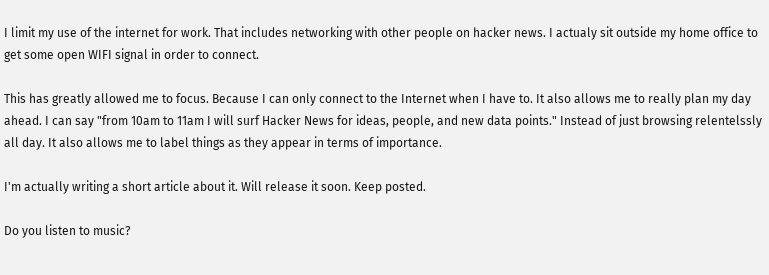I limit my use of the internet for work. That includes networking with other people on hacker news. I actualy sit outside my home office to get some open WIFI signal in order to connect.

This has greatly allowed me to focus. Because I can only connect to the Internet when I have to. It also allows me to really plan my day ahead. I can say "from 10am to 11am I will surf Hacker News for ideas, people, and new data points." Instead of just browsing relentelssly all day. It also allows me to label things as they appear in terms of importance.

I'm actually writing a short article about it. Will release it soon. Keep posted.

Do you listen to music?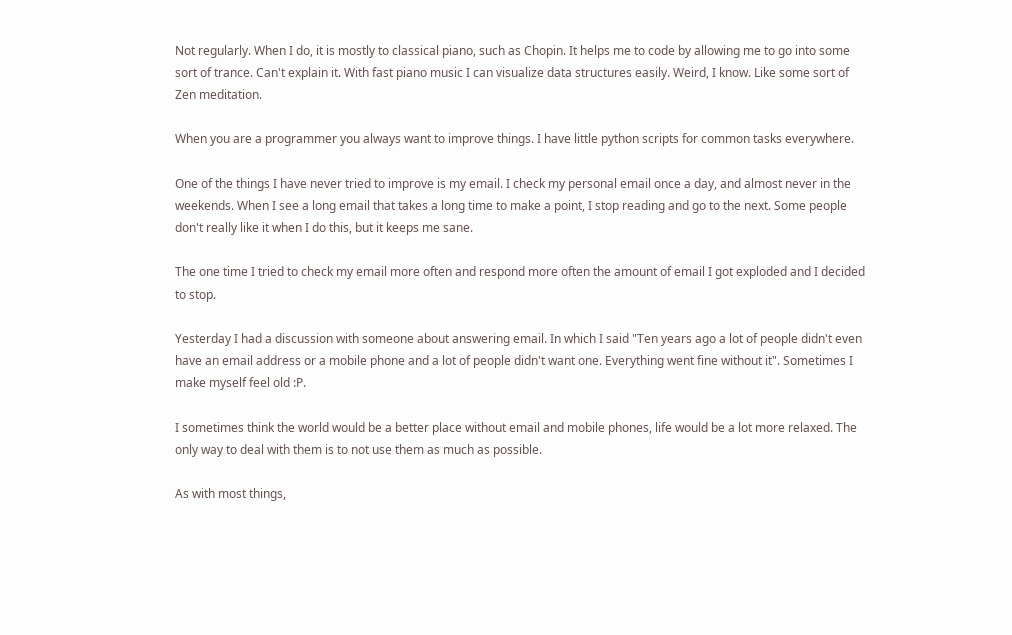Not regularly. When I do, it is mostly to classical piano, such as Chopin. It helps me to code by allowing me to go into some sort of trance. Can't explain it. With fast piano music I can visualize data structures easily. Weird, I know. Like some sort of Zen meditation.

When you are a programmer you always want to improve things. I have little python scripts for common tasks everywhere.

One of the things I have never tried to improve is my email. I check my personal email once a day, and almost never in the weekends. When I see a long email that takes a long time to make a point, I stop reading and go to the next. Some people don't really like it when I do this, but it keeps me sane.

The one time I tried to check my email more often and respond more often the amount of email I got exploded and I decided to stop.

Yesterday I had a discussion with someone about answering email. In which I said "Ten years ago a lot of people didn't even have an email address or a mobile phone and a lot of people didn't want one. Everything went fine without it". Sometimes I make myself feel old :P.

I sometimes think the world would be a better place without email and mobile phones, life would be a lot more relaxed. The only way to deal with them is to not use them as much as possible.

As with most things,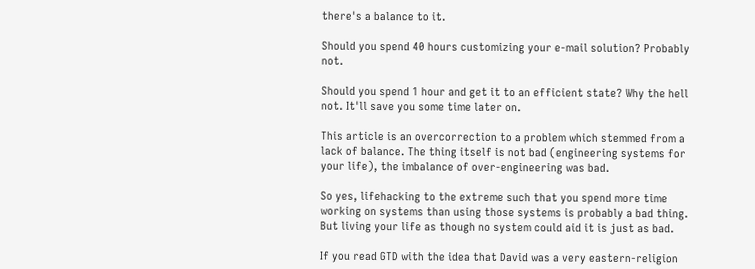there's a balance to it.

Should you spend 40 hours customizing your e-mail solution? Probably not.

Should you spend 1 hour and get it to an efficient state? Why the hell not. It'll save you some time later on.

This article is an overcorrection to a problem which stemmed from a lack of balance. The thing itself is not bad (engineering systems for your life), the imbalance of over-engineering was bad.

So yes, lifehacking to the extreme such that you spend more time working on systems than using those systems is probably a bad thing. But living your life as though no system could aid it is just as bad.

If you read GTD with the idea that David was a very eastern-religion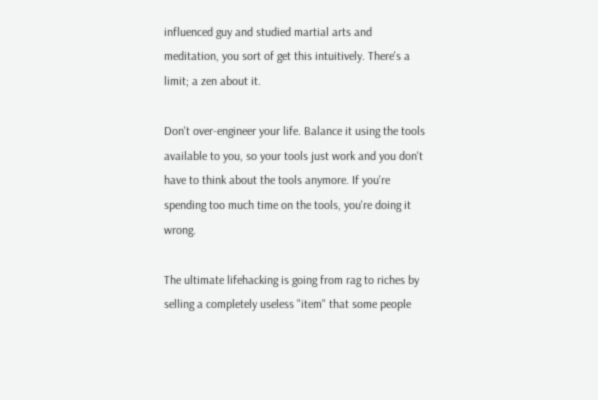influenced guy and studied martial arts and meditation, you sort of get this intuitively. There's a limit; a zen about it.

Don't over-engineer your life. Balance it using the tools available to you, so your tools just work and you don't have to think about the tools anymore. If you're spending too much time on the tools, you're doing it wrong.

The ultimate lifehacking is going from rag to riches by selling a completely useless "item" that some people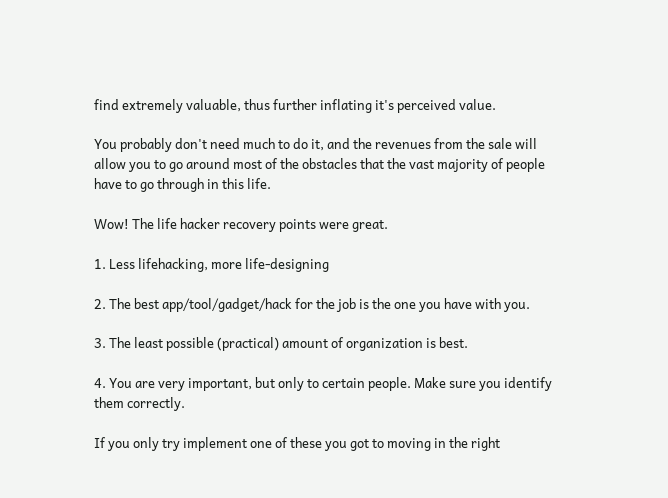find extremely valuable, thus further inflating it's perceived value.

You probably don't need much to do it, and the revenues from the sale will allow you to go around most of the obstacles that the vast majority of people have to go through in this life.

Wow! The life hacker recovery points were great.

1. Less lifehacking, more life-designing

2. The best app/tool/gadget/hack for the job is the one you have with you.

3. The least possible (practical) amount of organization is best.

4. You are very important, but only to certain people. Make sure you identify them correctly.

If you only try implement one of these you got to moving in the right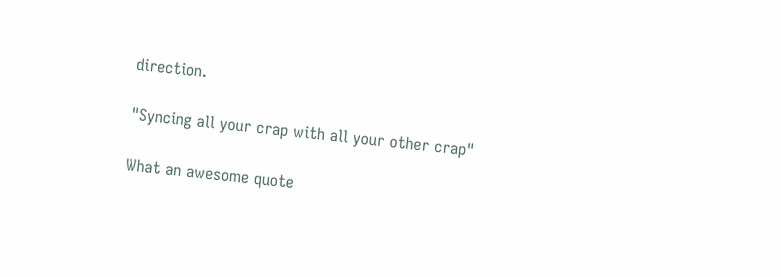direction.

"Syncing all your crap with all your other crap"

What an awesome quote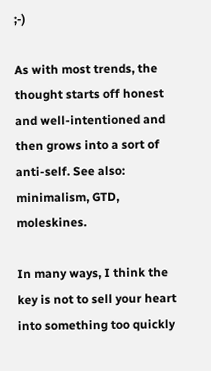;-)

As with most trends, the thought starts off honest and well-intentioned and then grows into a sort of anti-self. See also: minimalism, GTD, moleskines.

In many ways, I think the key is not to sell your heart into something too quickly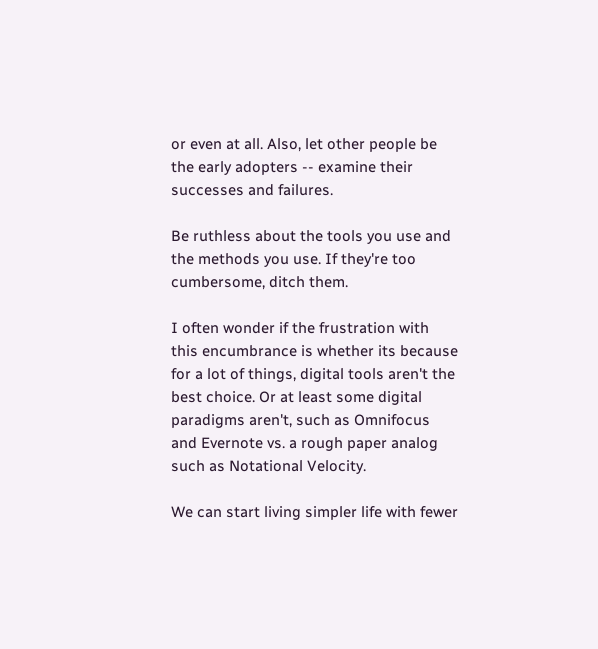or even at all. Also, let other people be the early adopters -- examine their successes and failures.

Be ruthless about the tools you use and the methods you use. If they're too cumbersome, ditch them.

I often wonder if the frustration with this encumbrance is whether its because for a lot of things, digital tools aren't the best choice. Or at least some digital paradigms aren't, such as Omnifocus and Evernote vs. a rough paper analog such as Notational Velocity.

We can start living simpler life with fewer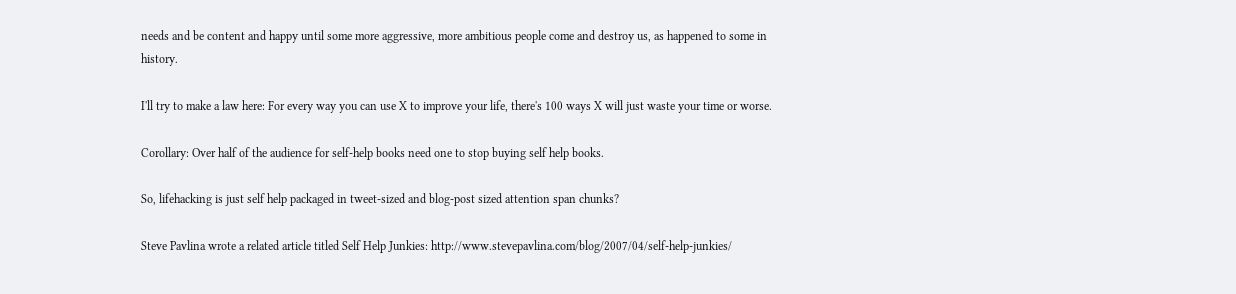needs and be content and happy until some more aggressive, more ambitious people come and destroy us, as happened to some in history.

I'll try to make a law here: For every way you can use X to improve your life, there's 100 ways X will just waste your time or worse.

Corollary: Over half of the audience for self-help books need one to stop buying self help books.

So, lifehacking is just self help packaged in tweet-sized and blog-post sized attention span chunks?

Steve Pavlina wrote a related article titled Self Help Junkies: http://www.stevepavlina.com/blog/2007/04/self-help-junkies/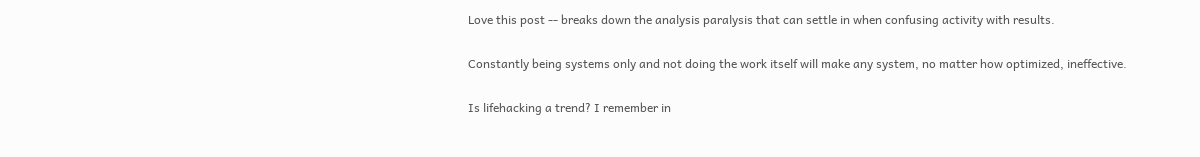Love this post -- breaks down the analysis paralysis that can settle in when confusing activity with results.

Constantly being systems only and not doing the work itself will make any system, no matter how optimized, ineffective.

Is lifehacking a trend? I remember in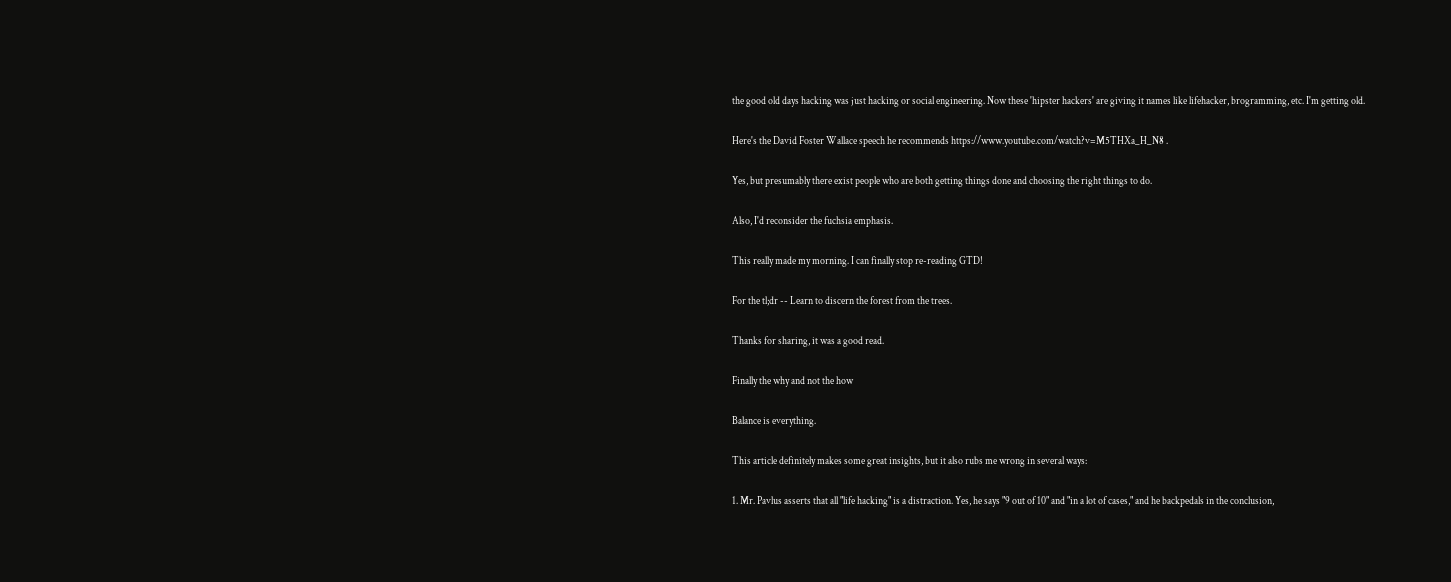the good old days hacking was just hacking or social engineering. Now these 'hipster hackers' are giving it names like lifehacker, brogramming, etc. I'm getting old.

Here's the David Foster Wallace speech he recommends https://www.youtube.com/watch?v=M5THXa_H_N8 .

Yes, but presumably there exist people who are both getting things done and choosing the right things to do.

Also, I'd reconsider the fuchsia emphasis.

This really made my morning. I can finally stop re-reading GTD!

For the tl;dr -- Learn to discern the forest from the trees.

Thanks for sharing, it was a good read.

Finally the why and not the how

Balance is everything.

This article definitely makes some great insights, but it also rubs me wrong in several ways:

1. Mr. Pavlus asserts that all "life hacking" is a distraction. Yes, he says "9 out of 10" and "in a lot of cases," and he backpedals in the conclusion,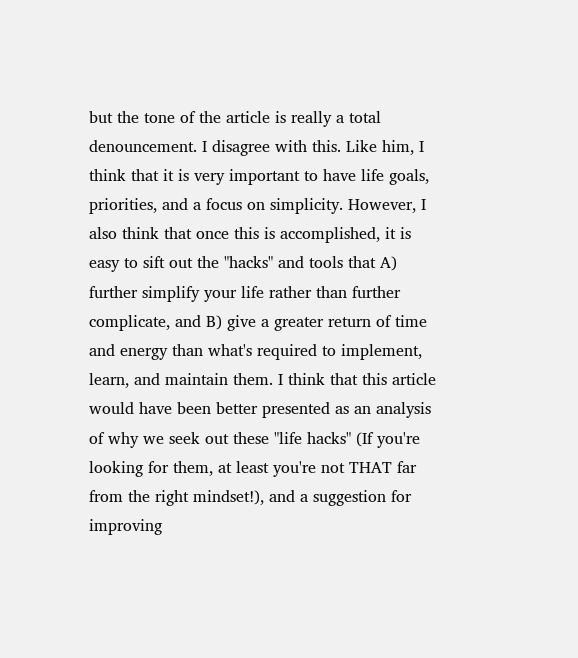but the tone of the article is really a total denouncement. I disagree with this. Like him, I think that it is very important to have life goals, priorities, and a focus on simplicity. However, I also think that once this is accomplished, it is easy to sift out the "hacks" and tools that A) further simplify your life rather than further complicate, and B) give a greater return of time and energy than what's required to implement, learn, and maintain them. I think that this article would have been better presented as an analysis of why we seek out these "life hacks" (If you're looking for them, at least you're not THAT far from the right mindset!), and a suggestion for improving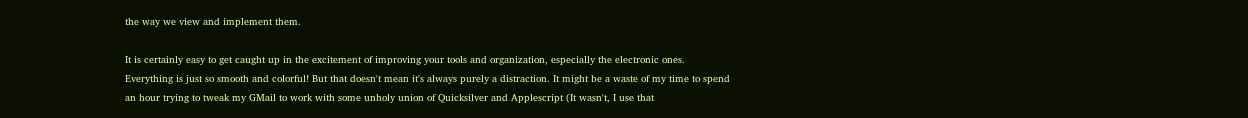the way we view and implement them.

It is certainly easy to get caught up in the excitement of improving your tools and organization, especially the electronic ones. Everything is just so smooth and colorful! But that doesn't mean it's always purely a distraction. It might be a waste of my time to spend an hour trying to tweak my GMail to work with some unholy union of Quicksilver and Applescript (It wasn't, I use that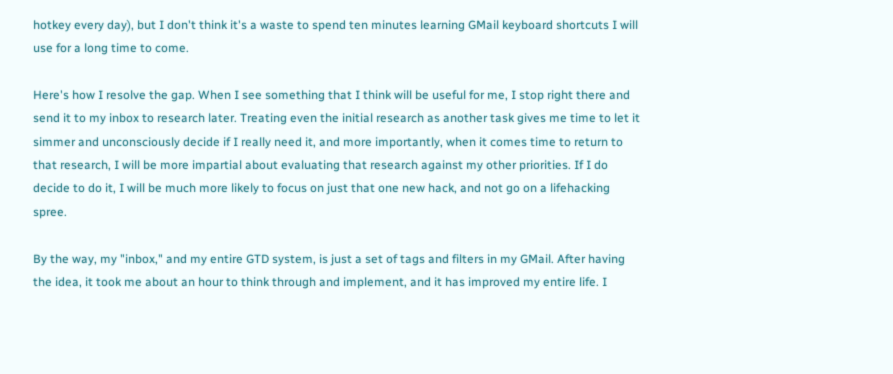hotkey every day), but I don't think it's a waste to spend ten minutes learning GMail keyboard shortcuts I will use for a long time to come.

Here's how I resolve the gap. When I see something that I think will be useful for me, I stop right there and send it to my inbox to research later. Treating even the initial research as another task gives me time to let it simmer and unconsciously decide if I really need it, and more importantly, when it comes time to return to that research, I will be more impartial about evaluating that research against my other priorities. If I do decide to do it, I will be much more likely to focus on just that one new hack, and not go on a lifehacking spree.

By the way, my "inbox," and my entire GTD system, is just a set of tags and filters in my GMail. After having the idea, it took me about an hour to think through and implement, and it has improved my entire life. I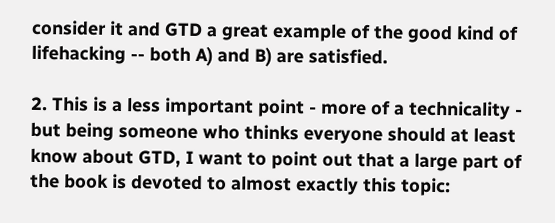consider it and GTD a great example of the good kind of lifehacking -- both A) and B) are satisfied.

2. This is a less important point - more of a technicality - but being someone who thinks everyone should at least know about GTD, I want to point out that a large part of the book is devoted to almost exactly this topic: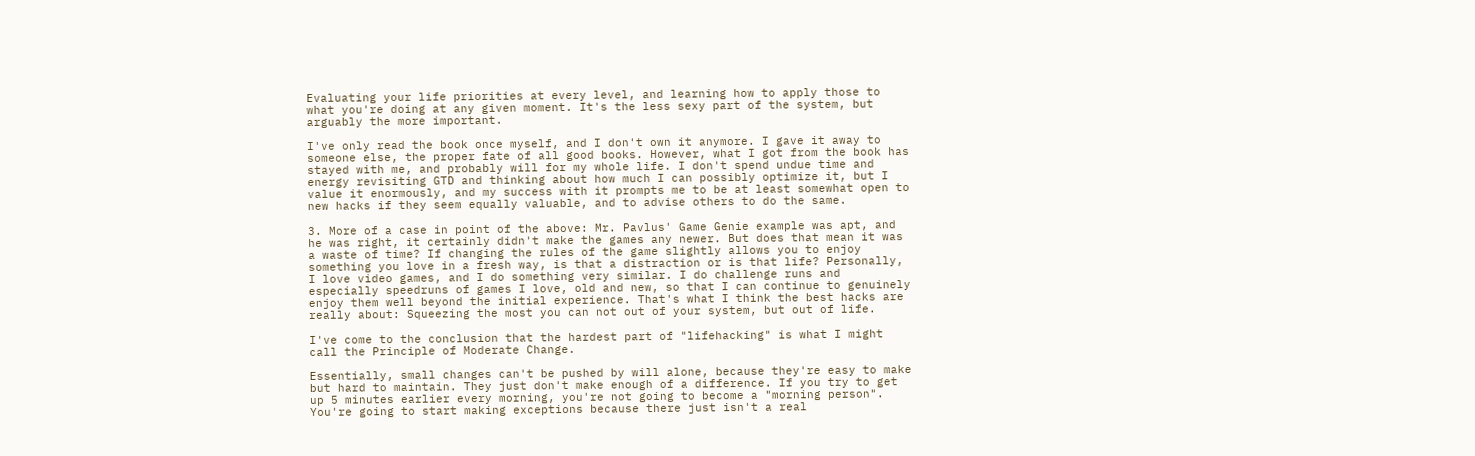Evaluating your life priorities at every level, and learning how to apply those to what you're doing at any given moment. It's the less sexy part of the system, but arguably the more important.

I've only read the book once myself, and I don't own it anymore. I gave it away to someone else, the proper fate of all good books. However, what I got from the book has stayed with me, and probably will for my whole life. I don't spend undue time and energy revisiting GTD and thinking about how much I can possibly optimize it, but I value it enormously, and my success with it prompts me to be at least somewhat open to new hacks if they seem equally valuable, and to advise others to do the same.

3. More of a case in point of the above: Mr. Pavlus' Game Genie example was apt, and he was right, it certainly didn't make the games any newer. But does that mean it was a waste of time? If changing the rules of the game slightly allows you to enjoy something you love in a fresh way, is that a distraction or is that life? Personally, I love video games, and I do something very similar. I do challenge runs and especially speedruns of games I love, old and new, so that I can continue to genuinely enjoy them well beyond the initial experience. That's what I think the best hacks are really about: Squeezing the most you can not out of your system, but out of life.

I've come to the conclusion that the hardest part of "lifehacking" is what I might call the Principle of Moderate Change.

Essentially, small changes can't be pushed by will alone, because they're easy to make but hard to maintain. They just don't make enough of a difference. If you try to get up 5 minutes earlier every morning, you're not going to become a "morning person". You're going to start making exceptions because there just isn't a real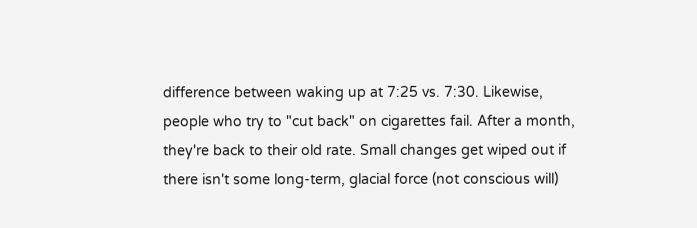difference between waking up at 7:25 vs. 7:30. Likewise, people who try to "cut back" on cigarettes fail. After a month, they're back to their old rate. Small changes get wiped out if there isn't some long-term, glacial force (not conscious will)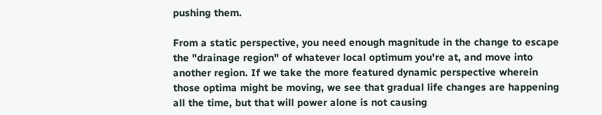pushing them.

From a static perspective, you need enough magnitude in the change to escape the "drainage region" of whatever local optimum you're at, and move into another region. If we take the more featured dynamic perspective wherein those optima might be moving, we see that gradual life changes are happening all the time, but that will power alone is not causing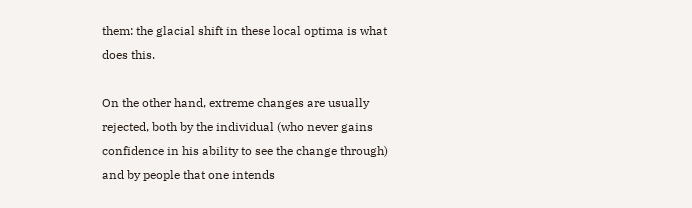them: the glacial shift in these local optima is what does this.

On the other hand, extreme changes are usually rejected, both by the individual (who never gains confidence in his ability to see the change through) and by people that one intends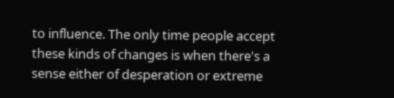to influence. The only time people accept these kinds of changes is when there's a sense either of desperation or extreme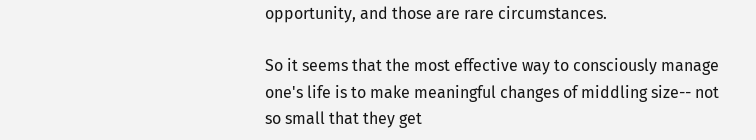opportunity, and those are rare circumstances.

So it seems that the most effective way to consciously manage one's life is to make meaningful changes of middling size-- not so small that they get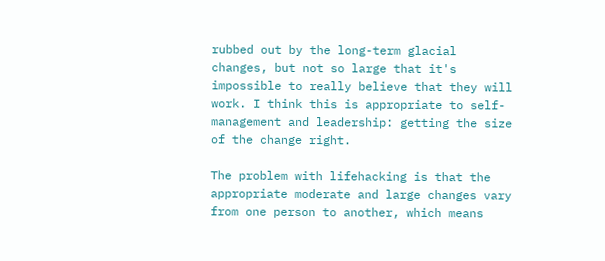rubbed out by the long-term glacial changes, but not so large that it's impossible to really believe that they will work. I think this is appropriate to self-management and leadership: getting the size of the change right.

The problem with lifehacking is that the appropriate moderate and large changes vary from one person to another, which means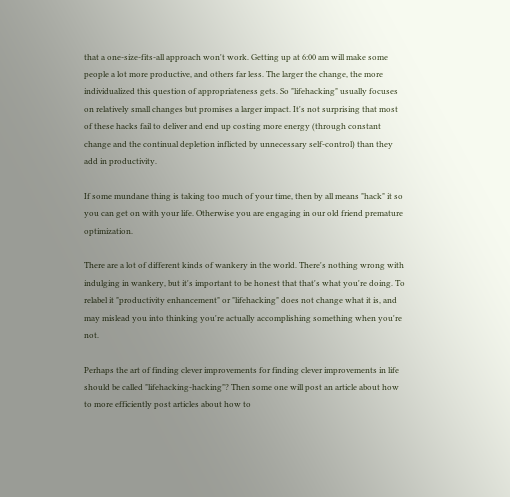that a one-size-fits-all approach won't work. Getting up at 6:00 am will make some people a lot more productive, and others far less. The larger the change, the more individualized this question of appropriateness gets. So "lifehacking" usually focuses on relatively small changes but promises a larger impact. It's not surprising that most of these hacks fail to deliver and end up costing more energy (through constant change and the continual depletion inflicted by unnecessary self-control) than they add in productivity.

If some mundane thing is taking too much of your time, then by all means "hack" it so you can get on with your life. Otherwise you are engaging in our old friend premature optimization.

There are a lot of different kinds of wankery in the world. There's nothing wrong with indulging in wankery, but it's important to be honest that that's what you're doing. To relabel it "productivity enhancement" or "lifehacking" does not change what it is, and may mislead you into thinking you're actually accomplishing something when you're not.

Perhaps the art of finding clever improvements for finding clever improvements in life should be called "lifehacking-hacking"? Then some one will post an article about how to more efficiently post articles about how to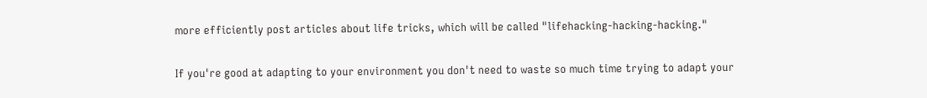more efficiently post articles about life tricks, which will be called "lifehacking-hacking-hacking."

If you're good at adapting to your environment you don't need to waste so much time trying to adapt your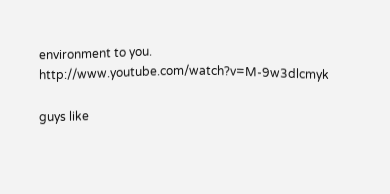environment to you. http://www.youtube.com/watch?v=M-9w3dlcmyk

guys like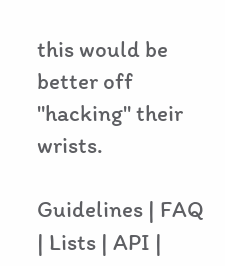this would be better off "hacking" their wrists.

Guidelines | FAQ | Lists | API |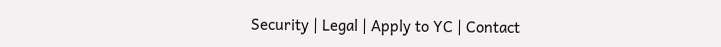Security | Legal | Apply to YC | Contact